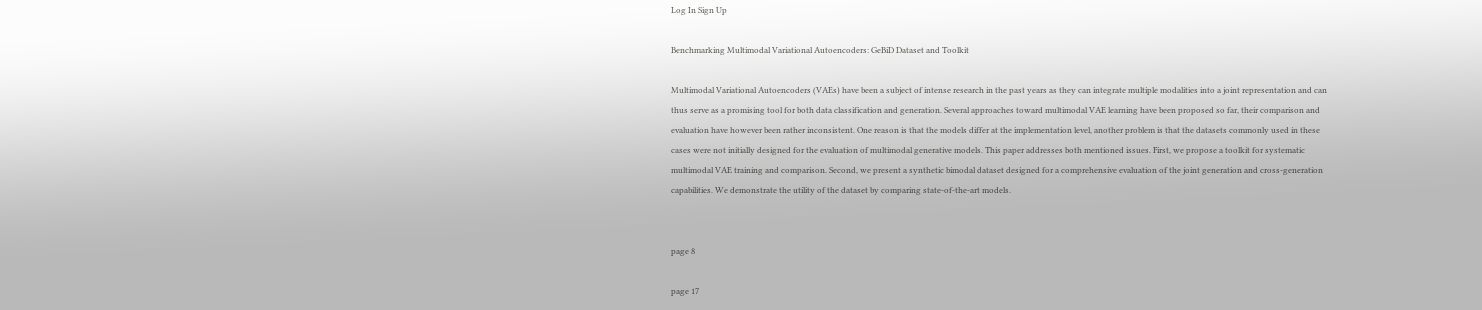Log In Sign Up

Benchmarking Multimodal Variational Autoencoders: GeBiD Dataset and Toolkit

Multimodal Variational Autoencoders (VAEs) have been a subject of intense research in the past years as they can integrate multiple modalities into a joint representation and can thus serve as a promising tool for both data classification and generation. Several approaches toward multimodal VAE learning have been proposed so far, their comparison and evaluation have however been rather inconsistent. One reason is that the models differ at the implementation level, another problem is that the datasets commonly used in these cases were not initially designed for the evaluation of multimodal generative models. This paper addresses both mentioned issues. First, we propose a toolkit for systematic multimodal VAE training and comparison. Second, we present a synthetic bimodal dataset designed for a comprehensive evaluation of the joint generation and cross-generation capabilities. We demonstrate the utility of the dataset by comparing state-of-the-art models.


page 8

page 17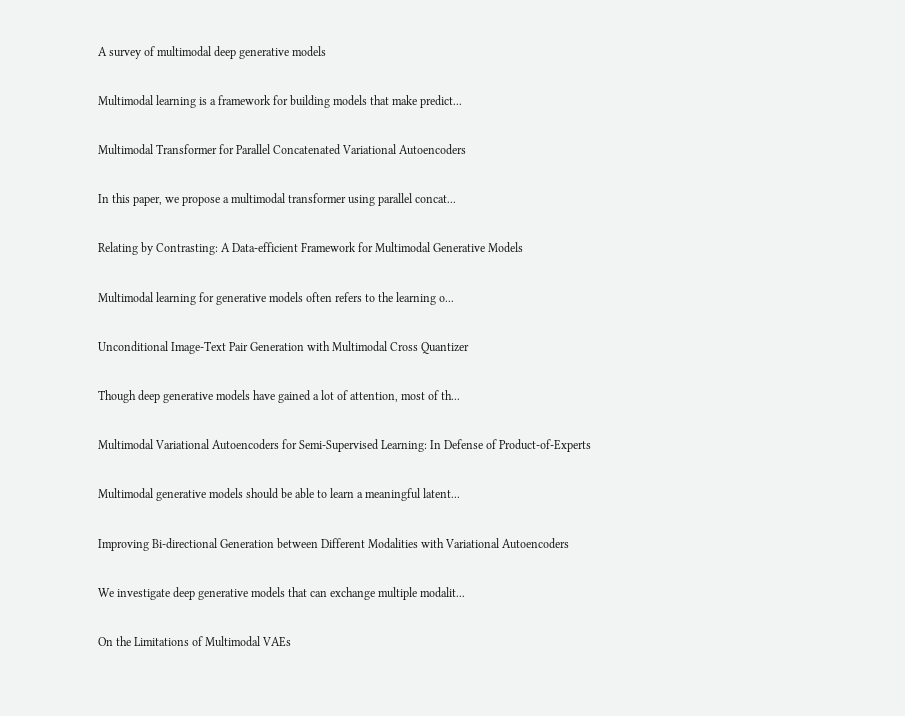A survey of multimodal deep generative models

Multimodal learning is a framework for building models that make predict...

Multimodal Transformer for Parallel Concatenated Variational Autoencoders

In this paper, we propose a multimodal transformer using parallel concat...

Relating by Contrasting: A Data-efficient Framework for Multimodal Generative Models

Multimodal learning for generative models often refers to the learning o...

Unconditional Image-Text Pair Generation with Multimodal Cross Quantizer

Though deep generative models have gained a lot of attention, most of th...

Multimodal Variational Autoencoders for Semi-Supervised Learning: In Defense of Product-of-Experts

Multimodal generative models should be able to learn a meaningful latent...

Improving Bi-directional Generation between Different Modalities with Variational Autoencoders

We investigate deep generative models that can exchange multiple modalit...

On the Limitations of Multimodal VAEs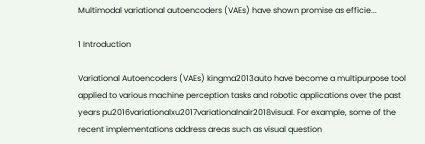Multimodal variational autoencoders (VAEs) have shown promise as efficie...

1 Introduction

Variational Autoencoders (VAEs) kingma2013auto have become a multipurpose tool applied to various machine perception tasks and robotic applications over the past years pu2016variationalxu2017variationalnair2018visual. For example, some of the recent implementations address areas such as visual question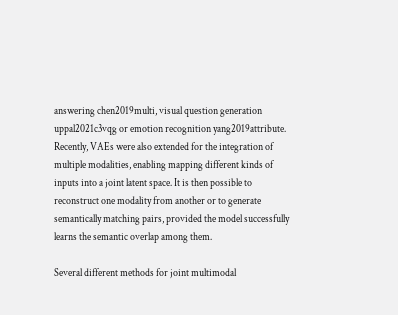answering chen2019multi, visual question generation uppal2021c3vqg or emotion recognition yang2019attribute. Recently, VAEs were also extended for the integration of multiple modalities, enabling mapping different kinds of inputs into a joint latent space. It is then possible to reconstruct one modality from another or to generate semantically matching pairs, provided the model successfully learns the semantic overlap among them.

Several different methods for joint multimodal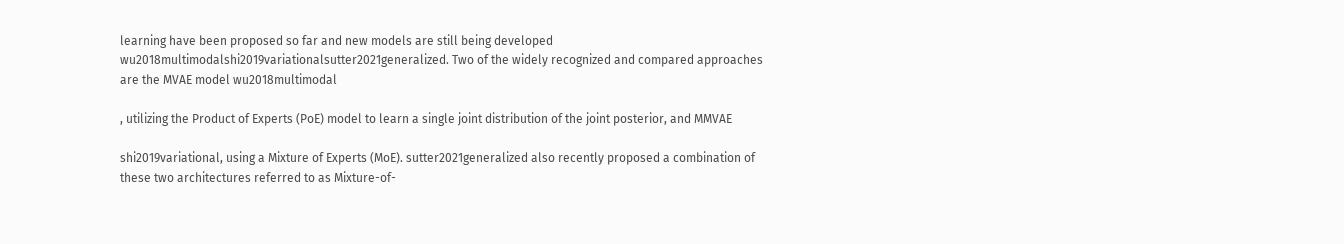learning have been proposed so far and new models are still being developed wu2018multimodalshi2019variationalsutter2021generalized. Two of the widely recognized and compared approaches are the MVAE model wu2018multimodal

, utilizing the Product of Experts (PoE) model to learn a single joint distribution of the joint posterior, and MMVAE

shi2019variational, using a Mixture of Experts (MoE). sutter2021generalized also recently proposed a combination of these two architectures referred to as Mixture-of-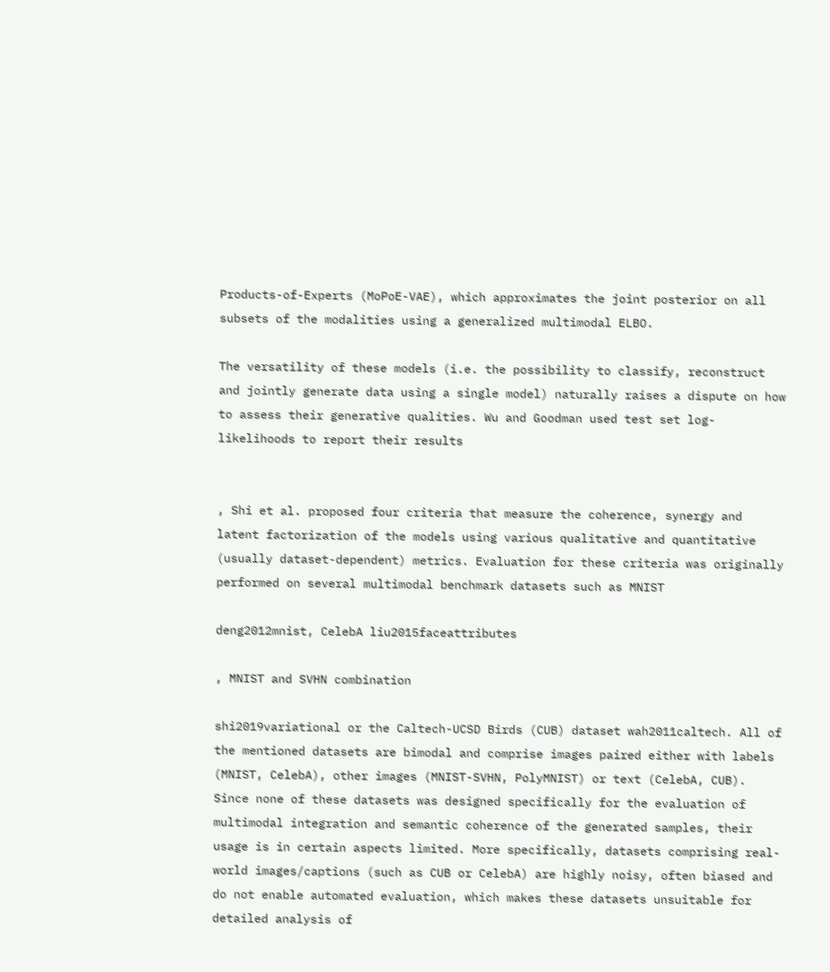Products-of-Experts (MoPoE-VAE), which approximates the joint posterior on all subsets of the modalities using a generalized multimodal ELBO.

The versatility of these models (i.e. the possibility to classify, reconstruct and jointly generate data using a single model) naturally raises a dispute on how to assess their generative qualities. Wu and Goodman used test set log-likelihoods to report their results


, Shi et al. proposed four criteria that measure the coherence, synergy and latent factorization of the models using various qualitative and quantitative (usually dataset-dependent) metrics. Evaluation for these criteria was originally performed on several multimodal benchmark datasets such as MNIST

deng2012mnist, CelebA liu2015faceattributes

, MNIST and SVHN combination

shi2019variational or the Caltech-UCSD Birds (CUB) dataset wah2011caltech. All of the mentioned datasets are bimodal and comprise images paired either with labels (MNIST, CelebA), other images (MNIST-SVHN, PolyMNIST) or text (CelebA, CUB). Since none of these datasets was designed specifically for the evaluation of multimodal integration and semantic coherence of the generated samples, their usage is in certain aspects limited. More specifically, datasets comprising real-world images/captions (such as CUB or CelebA) are highly noisy, often biased and do not enable automated evaluation, which makes these datasets unsuitable for detailed analysis of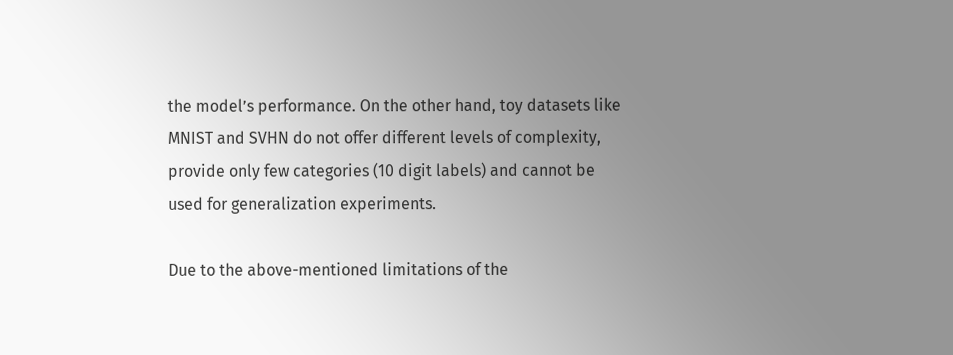the model’s performance. On the other hand, toy datasets like MNIST and SVHN do not offer different levels of complexity, provide only few categories (10 digit labels) and cannot be used for generalization experiments.

Due to the above-mentioned limitations of the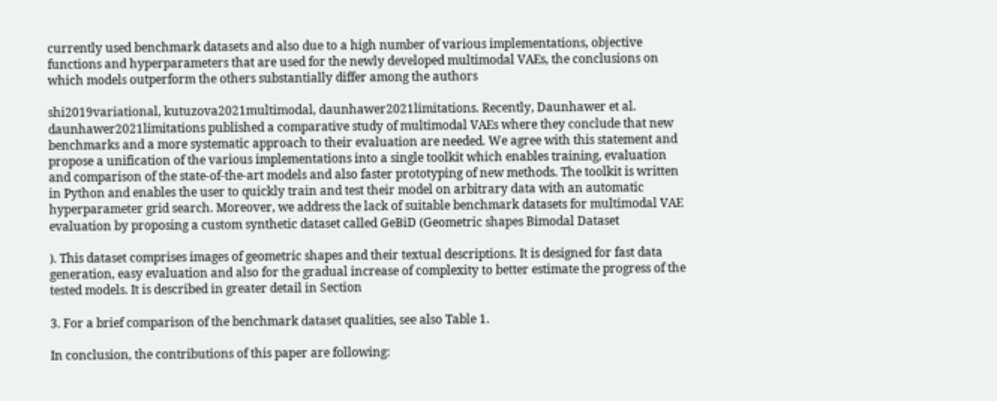currently used benchmark datasets and also due to a high number of various implementations, objective functions and hyperparameters that are used for the newly developed multimodal VAEs, the conclusions on which models outperform the others substantially differ among the authors

shi2019variational, kutuzova2021multimodal, daunhawer2021limitations. Recently, Daunhawer et al. daunhawer2021limitations published a comparative study of multimodal VAEs where they conclude that new benchmarks and a more systematic approach to their evaluation are needed. We agree with this statement and propose a unification of the various implementations into a single toolkit which enables training, evaluation and comparison of the state-of-the-art models and also faster prototyping of new methods. The toolkit is written in Python and enables the user to quickly train and test their model on arbitrary data with an automatic hyperparameter grid search. Moreover, we address the lack of suitable benchmark datasets for multimodal VAE evaluation by proposing a custom synthetic dataset called GeBiD (Geometric shapes Bimodal Dataset

). This dataset comprises images of geometric shapes and their textual descriptions. It is designed for fast data generation, easy evaluation and also for the gradual increase of complexity to better estimate the progress of the tested models. It is described in greater detail in Section

3. For a brief comparison of the benchmark dataset qualities, see also Table 1.

In conclusion, the contributions of this paper are following: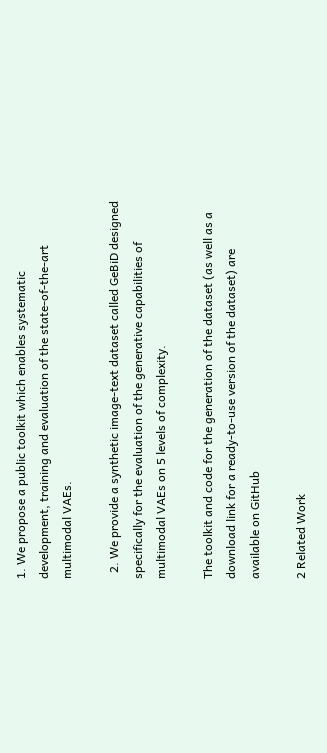1. We propose a public toolkit which enables systematic development, training and evaluation of the state-of-the-art multimodal VAEs.

  2. We provide a synthetic image-text dataset called GeBiD designed specifically for the evaluation of the generative capabilities of multimodal VAEs on 5 levels of complexity.

The toolkit and code for the generation of the dataset (as well as a download link for a ready-to-use version of the dataset) are available on GitHub

2 Related Work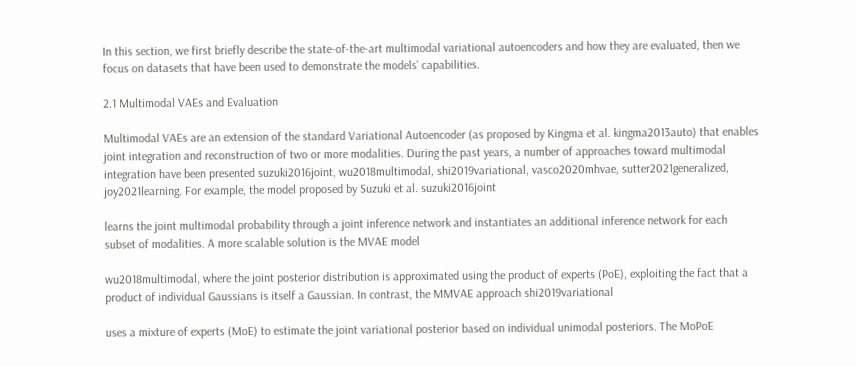In this section, we first briefly describe the state-of-the-art multimodal variational autoencoders and how they are evaluated, then we focus on datasets that have been used to demonstrate the models’ capabilities.

2.1 Multimodal VAEs and Evaluation

Multimodal VAEs are an extension of the standard Variational Autoencoder (as proposed by Kingma et al. kingma2013auto) that enables joint integration and reconstruction of two or more modalities. During the past years, a number of approaches toward multimodal integration have been presented suzuki2016joint, wu2018multimodal, shi2019variational, vasco2020mhvae, sutter2021generalized, joy2021learning. For example, the model proposed by Suzuki et al. suzuki2016joint

learns the joint multimodal probability through a joint inference network and instantiates an additional inference network for each subset of modalities. A more scalable solution is the MVAE model

wu2018multimodal, where the joint posterior distribution is approximated using the product of experts (PoE), exploiting the fact that a product of individual Gaussians is itself a Gaussian. In contrast, the MMVAE approach shi2019variational

uses a mixture of experts (MoE) to estimate the joint variational posterior based on individual unimodal posteriors. The MoPoE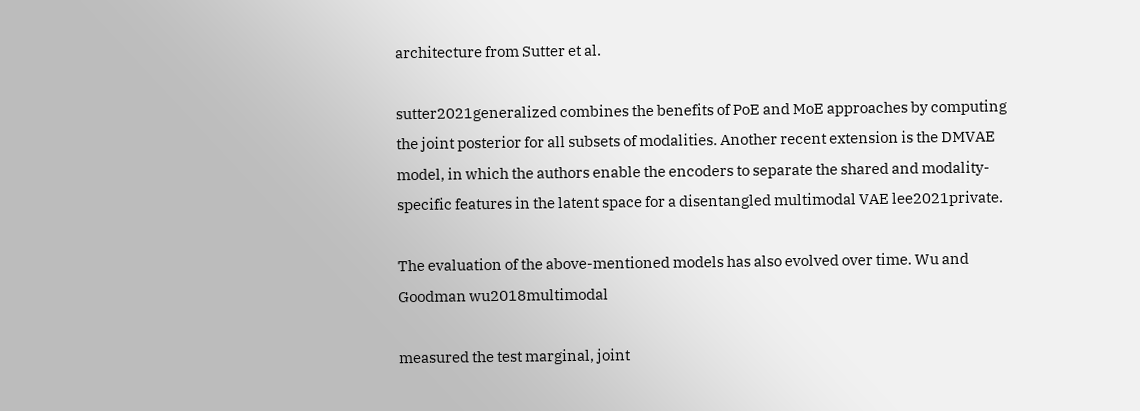architecture from Sutter et al.

sutter2021generalized combines the benefits of PoE and MoE approaches by computing the joint posterior for all subsets of modalities. Another recent extension is the DMVAE model, in which the authors enable the encoders to separate the shared and modality-specific features in the latent space for a disentangled multimodal VAE lee2021private.

The evaluation of the above-mentioned models has also evolved over time. Wu and Goodman wu2018multimodal

measured the test marginal, joint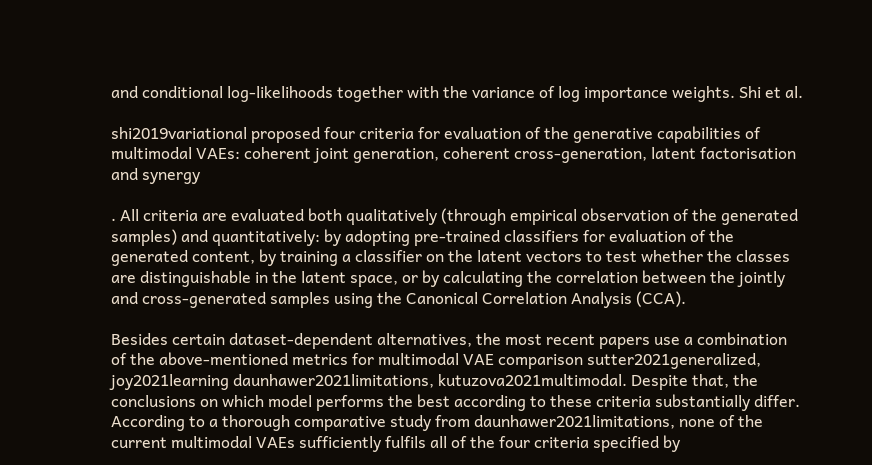and conditional log-likelihoods together with the variance of log importance weights. Shi et al.

shi2019variational proposed four criteria for evaluation of the generative capabilities of multimodal VAEs: coherent joint generation, coherent cross-generation, latent factorisation and synergy

. All criteria are evaluated both qualitatively (through empirical observation of the generated samples) and quantitatively: by adopting pre-trained classifiers for evaluation of the generated content, by training a classifier on the latent vectors to test whether the classes are distinguishable in the latent space, or by calculating the correlation between the jointly and cross-generated samples using the Canonical Correlation Analysis (CCA).

Besides certain dataset-dependent alternatives, the most recent papers use a combination of the above-mentioned metrics for multimodal VAE comparison sutter2021generalized, joy2021learning daunhawer2021limitations, kutuzova2021multimodal. Despite that, the conclusions on which model performs the best according to these criteria substantially differ. According to a thorough comparative study from daunhawer2021limitations, none of the current multimodal VAEs sufficiently fulfils all of the four criteria specified by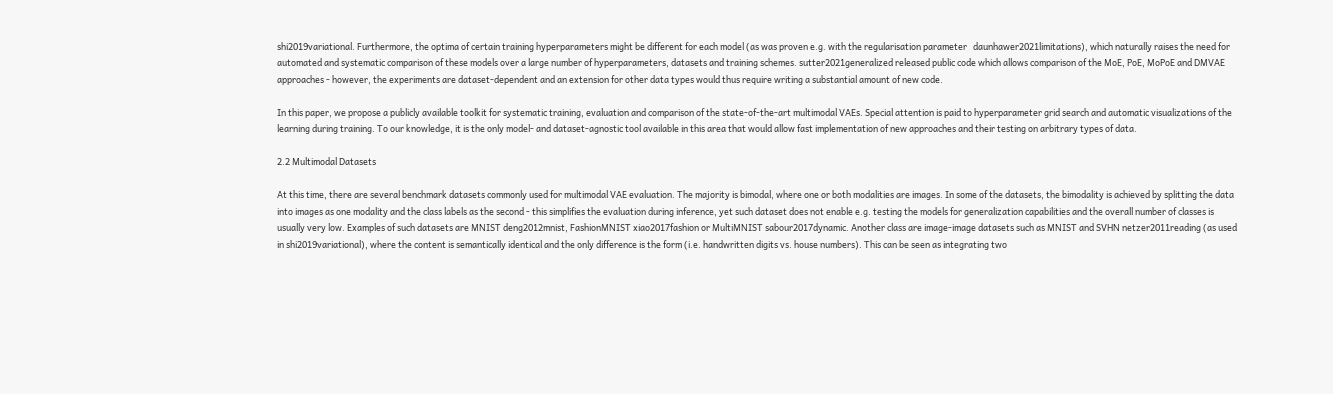shi2019variational. Furthermore, the optima of certain training hyperparameters might be different for each model (as was proven e.g. with the regularisation parameter   daunhawer2021limitations), which naturally raises the need for automated and systematic comparison of these models over a large number of hyperparameters, datasets and training schemes. sutter2021generalized released public code which allows comparison of the MoE, PoE, MoPoE and DMVAE approaches - however, the experiments are dataset-dependent and an extension for other data types would thus require writing a substantial amount of new code.

In this paper, we propose a publicly available toolkit for systematic training, evaluation and comparison of the state-of-the-art multimodal VAEs. Special attention is paid to hyperparameter grid search and automatic visualizations of the learning during training. To our knowledge, it is the only model- and dataset-agnostic tool available in this area that would allow fast implementation of new approaches and their testing on arbitrary types of data.

2.2 Multimodal Datasets

At this time, there are several benchmark datasets commonly used for multimodal VAE evaluation. The majority is bimodal, where one or both modalities are images. In some of the datasets, the bimodality is achieved by splitting the data into images as one modality and the class labels as the second - this simplifies the evaluation during inference, yet such dataset does not enable e.g. testing the models for generalization capabilities and the overall number of classes is usually very low. Examples of such datasets are MNIST deng2012mnist, FashionMNIST xiao2017fashion or MultiMNIST sabour2017dynamic. Another class are image-image datasets such as MNIST and SVHN netzer2011reading (as used in shi2019variational), where the content is semantically identical and the only difference is the form (i.e. handwritten digits vs. house numbers). This can be seen as integrating two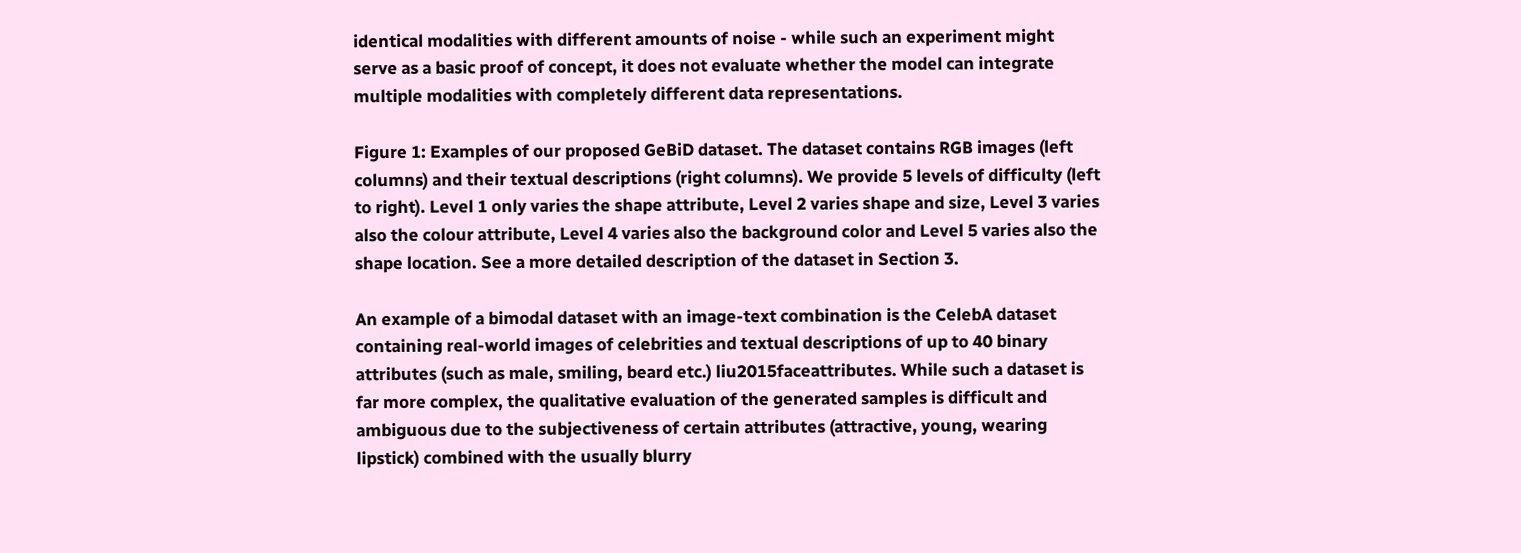identical modalities with different amounts of noise - while such an experiment might serve as a basic proof of concept, it does not evaluate whether the model can integrate multiple modalities with completely different data representations.

Figure 1: Examples of our proposed GeBiD dataset. The dataset contains RGB images (left columns) and their textual descriptions (right columns). We provide 5 levels of difficulty (left to right). Level 1 only varies the shape attribute, Level 2 varies shape and size, Level 3 varies also the colour attribute, Level 4 varies also the background color and Level 5 varies also the shape location. See a more detailed description of the dataset in Section 3.

An example of a bimodal dataset with an image-text combination is the CelebA dataset containing real-world images of celebrities and textual descriptions of up to 40 binary attributes (such as male, smiling, beard etc.) liu2015faceattributes. While such a dataset is far more complex, the qualitative evaluation of the generated samples is difficult and ambiguous due to the subjectiveness of certain attributes (attractive, young, wearing lipstick) combined with the usually blurry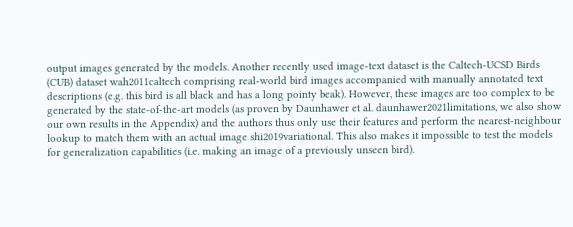output images generated by the models. Another recently used image-text dataset is the Caltech-UCSD Birds (CUB) dataset wah2011caltech comprising real-world bird images accompanied with manually annotated text descriptions (e.g. this bird is all black and has a long pointy beak). However, these images are too complex to be generated by the state-of-the-art models (as proven by Daunhawer et al. daunhawer2021limitations, we also show our own results in the Appendix) and the authors thus only use their features and perform the nearest-neighbour lookup to match them with an actual image shi2019variational. This also makes it impossible to test the models for generalization capabilities (i.e. making an image of a previously unseen bird).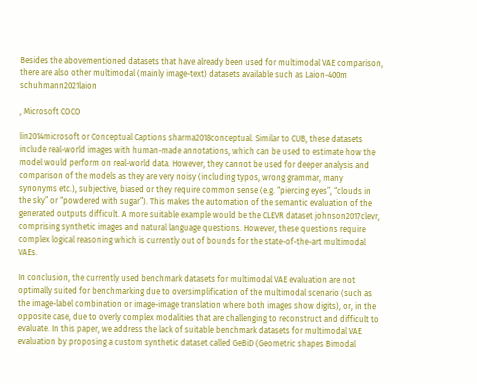Besides the abovementioned datasets that have already been used for multimodal VAE comparison, there are also other multimodal (mainly image-text) datasets available such as Laion-400m schuhmann2021laion

, Microsoft COCO

lin2014microsoft or Conceptual Captions sharma2018conceptual. Similar to CUB, these datasets include real-world images with human-made annotations, which can be used to estimate how the model would perform on real-world data. However, they cannot be used for deeper analysis and comparison of the models as they are very noisy (including typos, wrong grammar, many synonyms etc.), subjective, biased or they require common sense (e.g. “piercing eyes”, “clouds in the sky” or “powdered with sugar”). This makes the automation of the semantic evaluation of the generated outputs difficult. A more suitable example would be the CLEVR dataset johnson2017clevr, comprising synthetic images and natural language questions. However, these questions require complex logical reasoning which is currently out of bounds for the state-of-the-art multimodal VAEs.

In conclusion, the currently used benchmark datasets for multimodal VAE evaluation are not optimally suited for benchmarking due to oversimplification of the multimodal scenario (such as the image-label combination or image-image translation where both images show digits), or, in the opposite case, due to overly complex modalities that are challenging to reconstruct and difficult to evaluate. In this paper, we address the lack of suitable benchmark datasets for multimodal VAE evaluation by proposing a custom synthetic dataset called GeBiD (Geometric shapes Bimodal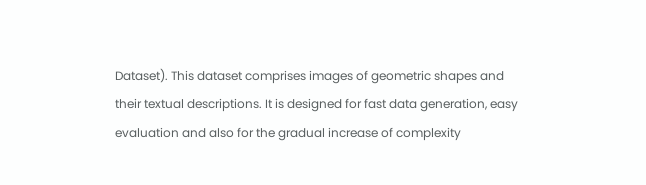Dataset). This dataset comprises images of geometric shapes and their textual descriptions. It is designed for fast data generation, easy evaluation and also for the gradual increase of complexity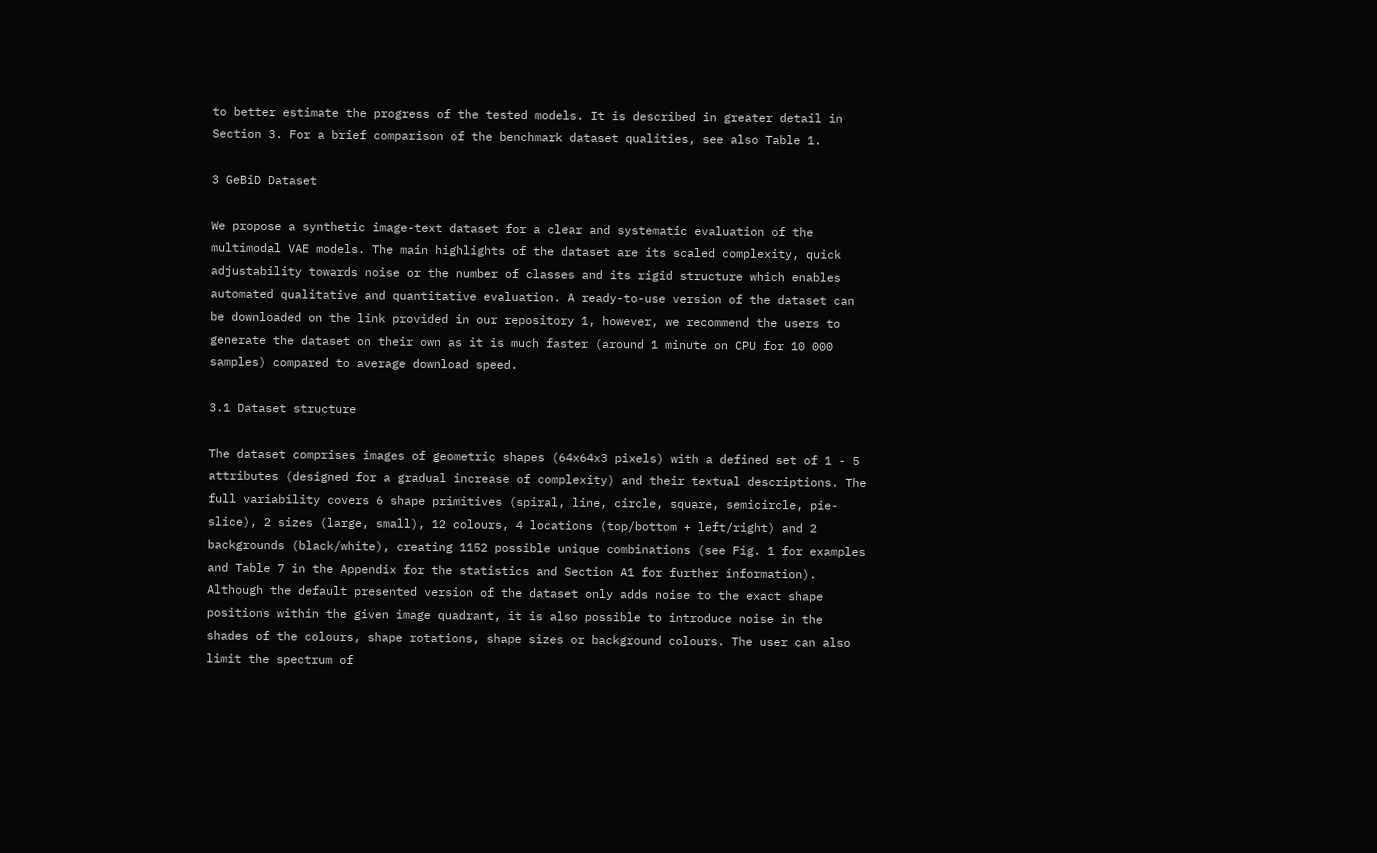to better estimate the progress of the tested models. It is described in greater detail in Section 3. For a brief comparison of the benchmark dataset qualities, see also Table 1.

3 GeBiD Dataset

We propose a synthetic image-text dataset for a clear and systematic evaluation of the multimodal VAE models. The main highlights of the dataset are its scaled complexity, quick adjustability towards noise or the number of classes and its rigid structure which enables automated qualitative and quantitative evaluation. A ready-to-use version of the dataset can be downloaded on the link provided in our repository 1, however, we recommend the users to generate the dataset on their own as it is much faster (around 1 minute on CPU for 10 000 samples) compared to average download speed.

3.1 Dataset structure

The dataset comprises images of geometric shapes (64x64x3 pixels) with a defined set of 1 - 5 attributes (designed for a gradual increase of complexity) and their textual descriptions. The full variability covers 6 shape primitives (spiral, line, circle, square, semicircle, pie-slice), 2 sizes (large, small), 12 colours, 4 locations (top/bottom + left/right) and 2 backgrounds (black/white), creating 1152 possible unique combinations (see Fig. 1 for examples and Table 7 in the Appendix for the statistics and Section A1 for further information). Although the default presented version of the dataset only adds noise to the exact shape positions within the given image quadrant, it is also possible to introduce noise in the shades of the colours, shape rotations, shape sizes or background colours. The user can also limit the spectrum of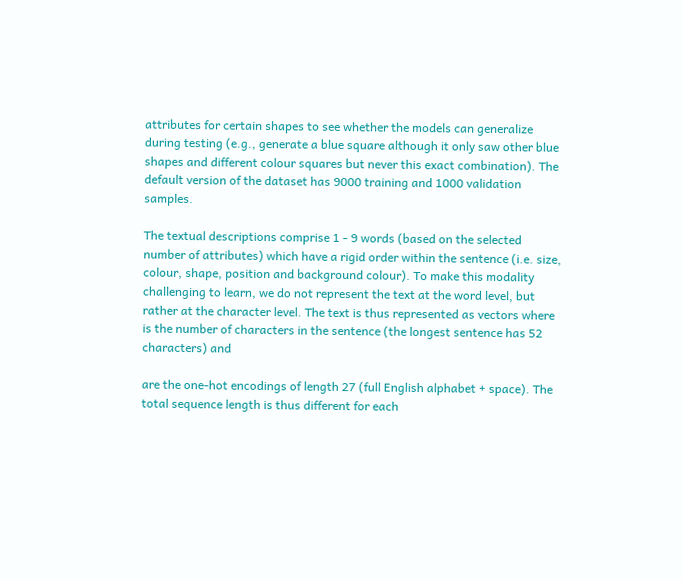attributes for certain shapes to see whether the models can generalize during testing (e.g., generate a blue square although it only saw other blue shapes and different colour squares but never this exact combination). The default version of the dataset has 9000 training and 1000 validation samples.

The textual descriptions comprise 1 - 9 words (based on the selected number of attributes) which have a rigid order within the sentence (i.e. size, colour, shape, position and background colour). To make this modality challenging to learn, we do not represent the text at the word level, but rather at the character level. The text is thus represented as vectors where is the number of characters in the sentence (the longest sentence has 52 characters) and

are the one-hot encodings of length 27 (full English alphabet + space). The total sequence length is thus different for each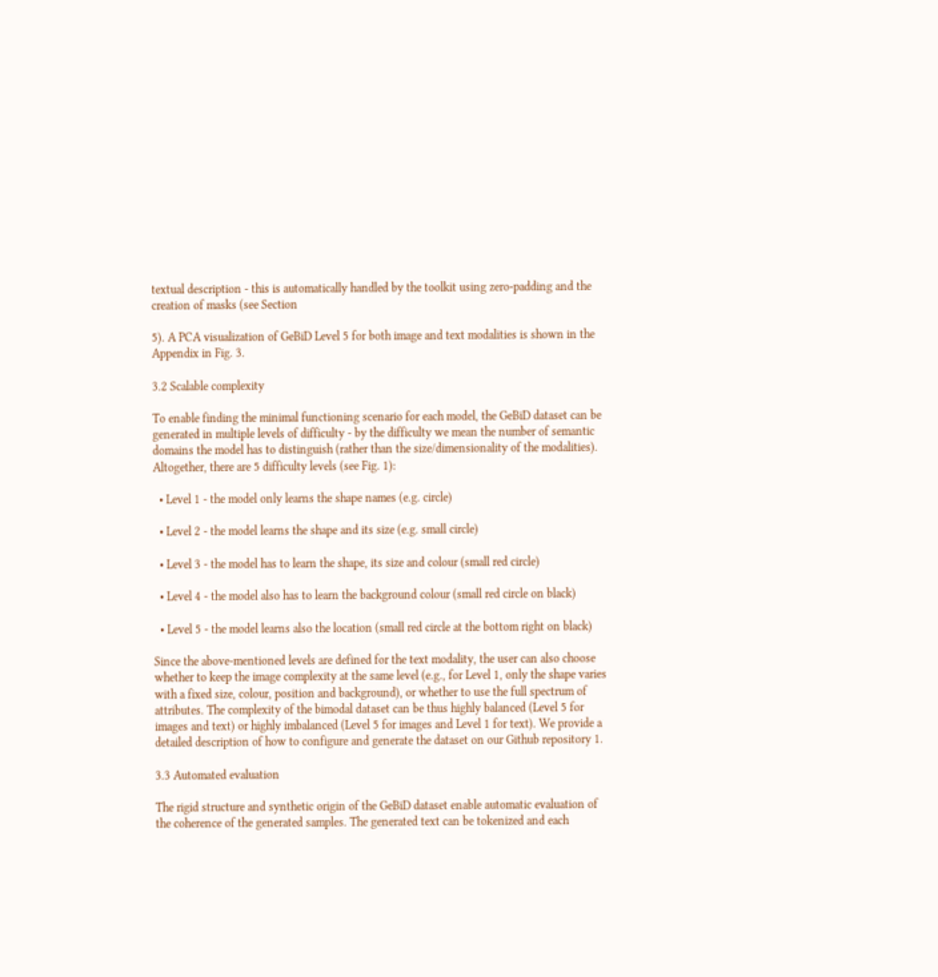textual description - this is automatically handled by the toolkit using zero-padding and the creation of masks (see Section

5). A PCA visualization of GeBiD Level 5 for both image and text modalities is shown in the Appendix in Fig. 3.

3.2 Scalable complexity

To enable finding the minimal functioning scenario for each model, the GeBiD dataset can be generated in multiple levels of difficulty - by the difficulty we mean the number of semantic domains the model has to distinguish (rather than the size/dimensionality of the modalities). Altogether, there are 5 difficulty levels (see Fig. 1):

  • Level 1 - the model only learns the shape names (e.g. circle)

  • Level 2 - the model learns the shape and its size (e.g. small circle)

  • Level 3 - the model has to learn the shape, its size and colour (small red circle)

  • Level 4 - the model also has to learn the background colour (small red circle on black)

  • Level 5 - the model learns also the location (small red circle at the bottom right on black)

Since the above-mentioned levels are defined for the text modality, the user can also choose whether to keep the image complexity at the same level (e.g., for Level 1, only the shape varies with a fixed size, colour, position and background), or whether to use the full spectrum of attributes. The complexity of the bimodal dataset can be thus highly balanced (Level 5 for images and text) or highly imbalanced (Level 5 for images and Level 1 for text). We provide a detailed description of how to configure and generate the dataset on our Github repository 1.

3.3 Automated evaluation

The rigid structure and synthetic origin of the GeBiD dataset enable automatic evaluation of the coherence of the generated samples. The generated text can be tokenized and each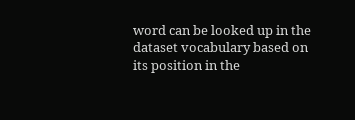word can be looked up in the dataset vocabulary based on its position in the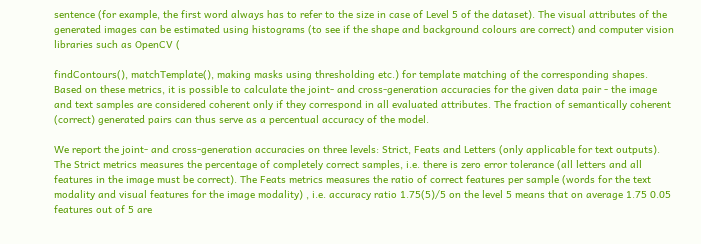sentence (for example, the first word always has to refer to the size in case of Level 5 of the dataset). The visual attributes of the generated images can be estimated using histograms (to see if the shape and background colours are correct) and computer vision libraries such as OpenCV (

findContours(), matchTemplate(), making masks using thresholding etc.) for template matching of the corresponding shapes. Based on these metrics, it is possible to calculate the joint- and cross-generation accuracies for the given data pair - the image and text samples are considered coherent only if they correspond in all evaluated attributes. The fraction of semantically coherent (correct) generated pairs can thus serve as a percentual accuracy of the model.

We report the joint- and cross-generation accuracies on three levels: Strict, Feats and Letters (only applicable for text outputs). The Strict metrics measures the percentage of completely correct samples, i.e. there is zero error tolerance (all letters and all features in the image must be correct). The Feats metrics measures the ratio of correct features per sample (words for the text modality and visual features for the image modality) , i.e. accuracy ratio 1.75(5)/5 on the level 5 means that on average 1.75 0.05 features out of 5 are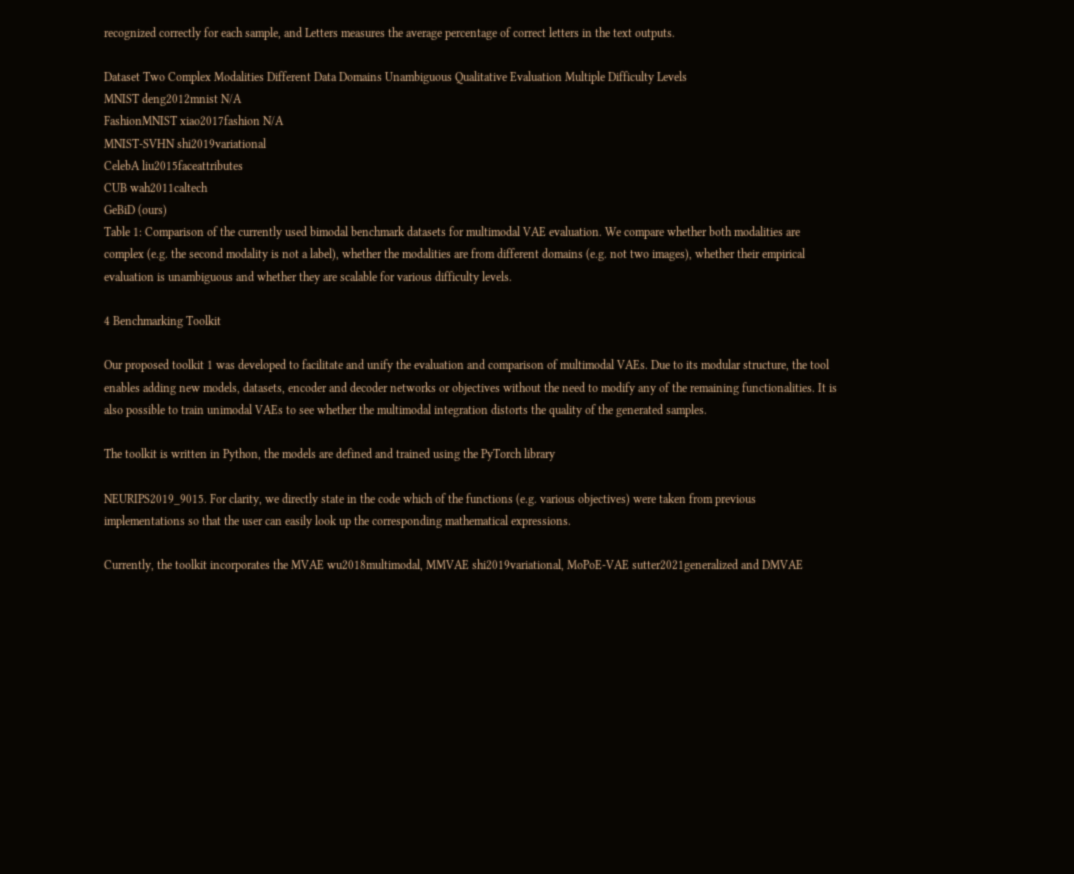recognized correctly for each sample, and Letters measures the average percentage of correct letters in the text outputs.

Dataset Two Complex Modalities Different Data Domains Unambiguous Qualitative Evaluation Multiple Difficulty Levels
MNIST deng2012mnist N/A
FashionMNIST xiao2017fashion N/A
MNIST-SVHN shi2019variational
CelebA liu2015faceattributes
CUB wah2011caltech
GeBiD (ours)
Table 1: Comparison of the currently used bimodal benchmark datasets for multimodal VAE evaluation. We compare whether both modalities are complex (e.g. the second modality is not a label), whether the modalities are from different domains (e.g. not two images), whether their empirical evaluation is unambiguous and whether they are scalable for various difficulty levels.

4 Benchmarking Toolkit

Our proposed toolkit 1 was developed to facilitate and unify the evaluation and comparison of multimodal VAEs. Due to its modular structure, the tool enables adding new models, datasets, encoder and decoder networks or objectives without the need to modify any of the remaining functionalities. It is also possible to train unimodal VAEs to see whether the multimodal integration distorts the quality of the generated samples.

The toolkit is written in Python, the models are defined and trained using the PyTorch library

NEURIPS2019_9015. For clarity, we directly state in the code which of the functions (e.g. various objectives) were taken from previous implementations so that the user can easily look up the corresponding mathematical expressions.

Currently, the toolkit incorporates the MVAE wu2018multimodal, MMVAE shi2019variational, MoPoE-VAE sutter2021generalized and DMVAE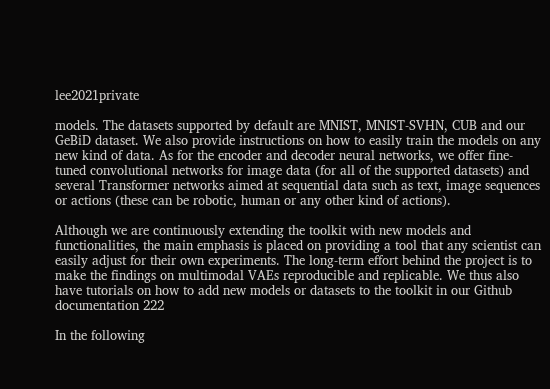lee2021private

models. The datasets supported by default are MNIST, MNIST-SVHN, CUB and our GeBiD dataset. We also provide instructions on how to easily train the models on any new kind of data. As for the encoder and decoder neural networks, we offer fine-tuned convolutional networks for image data (for all of the supported datasets) and several Transformer networks aimed at sequential data such as text, image sequences or actions (these can be robotic, human or any other kind of actions).

Although we are continuously extending the toolkit with new models and functionalities, the main emphasis is placed on providing a tool that any scientist can easily adjust for their own experiments. The long-term effort behind the project is to make the findings on multimodal VAEs reproducible and replicable. We thus also have tutorials on how to add new models or datasets to the toolkit in our Github documentation 222

In the following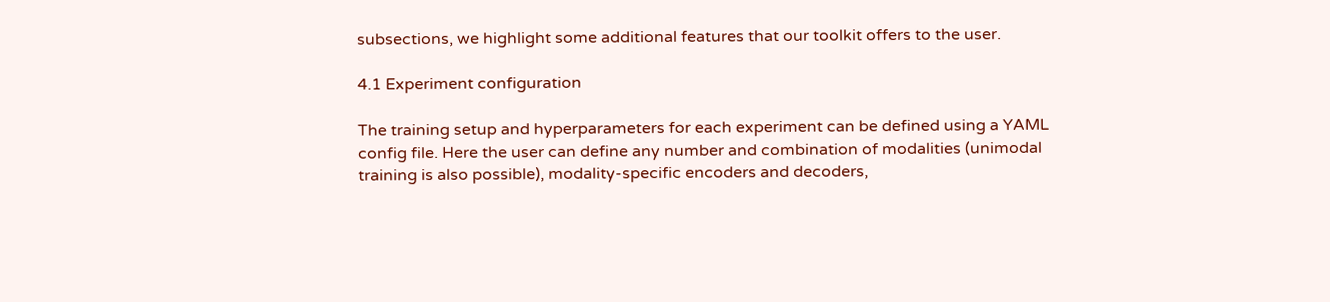subsections, we highlight some additional features that our toolkit offers to the user.

4.1 Experiment configuration

The training setup and hyperparameters for each experiment can be defined using a YAML config file. Here the user can define any number and combination of modalities (unimodal training is also possible), modality-specific encoders and decoders,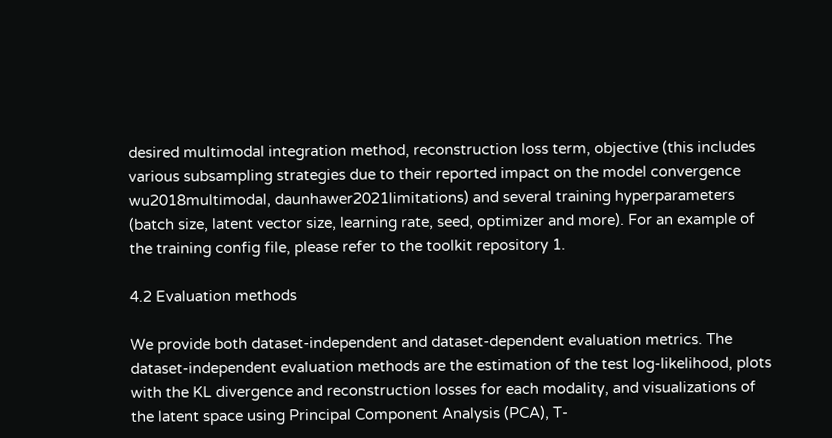desired multimodal integration method, reconstruction loss term, objective (this includes various subsampling strategies due to their reported impact on the model convergence wu2018multimodal, daunhawer2021limitations) and several training hyperparameters (batch size, latent vector size, learning rate, seed, optimizer and more). For an example of the training config file, please refer to the toolkit repository 1.

4.2 Evaluation methods

We provide both dataset-independent and dataset-dependent evaluation metrics. The dataset-independent evaluation methods are the estimation of the test log-likelihood, plots with the KL divergence and reconstruction losses for each modality, and visualizations of the latent space using Principal Component Analysis (PCA), T-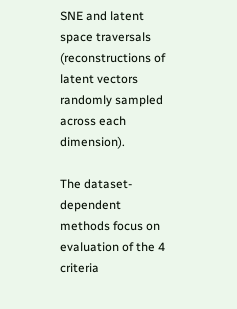SNE and latent space traversals (reconstructions of latent vectors randomly sampled across each dimension).

The dataset-dependent methods focus on evaluation of the 4 criteria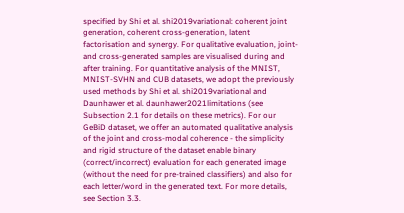specified by Shi et al. shi2019variational: coherent joint generation, coherent cross-generation, latent factorisation and synergy. For qualitative evaluation, joint- and cross-generated samples are visualised during and after training. For quantitative analysis of the MNIST, MNIST-SVHN and CUB datasets, we adopt the previously used methods by Shi et al. shi2019variational and Daunhawer et al. daunhawer2021limitations (see Subsection 2.1 for details on these metrics). For our GeBiD dataset, we offer an automated qualitative analysis of the joint and cross-modal coherence - the simplicity and rigid structure of the dataset enable binary (correct/incorrect) evaluation for each generated image (without the need for pre-trained classifiers) and also for each letter/word in the generated text. For more details, see Section 3.3.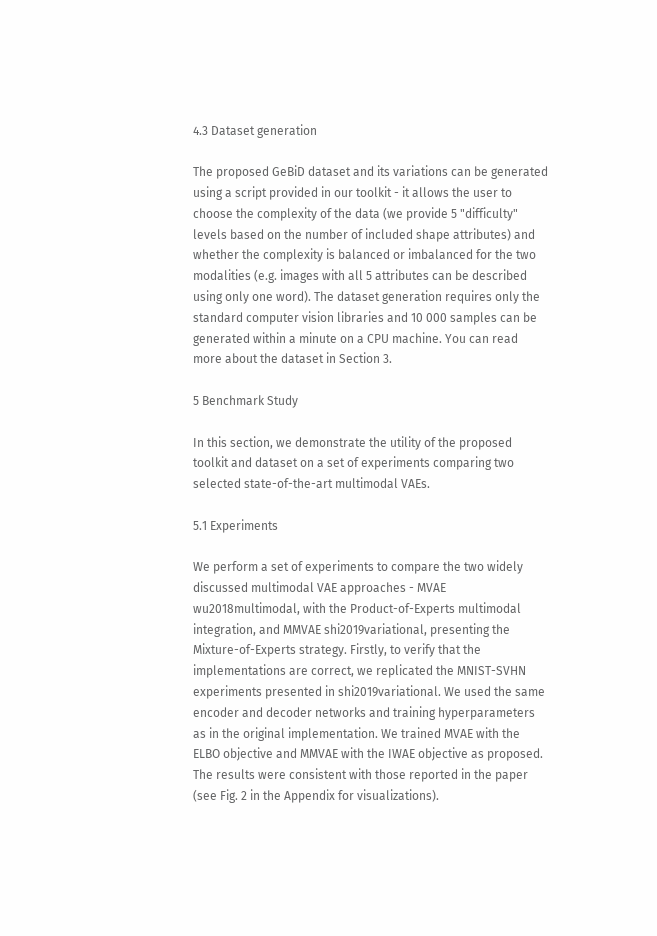4.3 Dataset generation

The proposed GeBiD dataset and its variations can be generated using a script provided in our toolkit - it allows the user to choose the complexity of the data (we provide 5 "difficulty" levels based on the number of included shape attributes) and whether the complexity is balanced or imbalanced for the two modalities (e.g. images with all 5 attributes can be described using only one word). The dataset generation requires only the standard computer vision libraries and 10 000 samples can be generated within a minute on a CPU machine. You can read more about the dataset in Section 3.

5 Benchmark Study

In this section, we demonstrate the utility of the proposed toolkit and dataset on a set of experiments comparing two selected state-of-the-art multimodal VAEs.

5.1 Experiments

We perform a set of experiments to compare the two widely discussed multimodal VAE approaches - MVAE wu2018multimodal, with the Product-of-Experts multimodal integration, and MMVAE shi2019variational, presenting the Mixture-of-Experts strategy. Firstly, to verify that the implementations are correct, we replicated the MNIST-SVHN experiments presented in shi2019variational. We used the same encoder and decoder networks and training hyperparameters as in the original implementation. We trained MVAE with the ELBO objective and MMVAE with the IWAE objective as proposed. The results were consistent with those reported in the paper (see Fig. 2 in the Appendix for visualizations).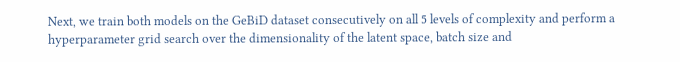Next, we train both models on the GeBiD dataset consecutively on all 5 levels of complexity and perform a hyperparameter grid search over the dimensionality of the latent space, batch size and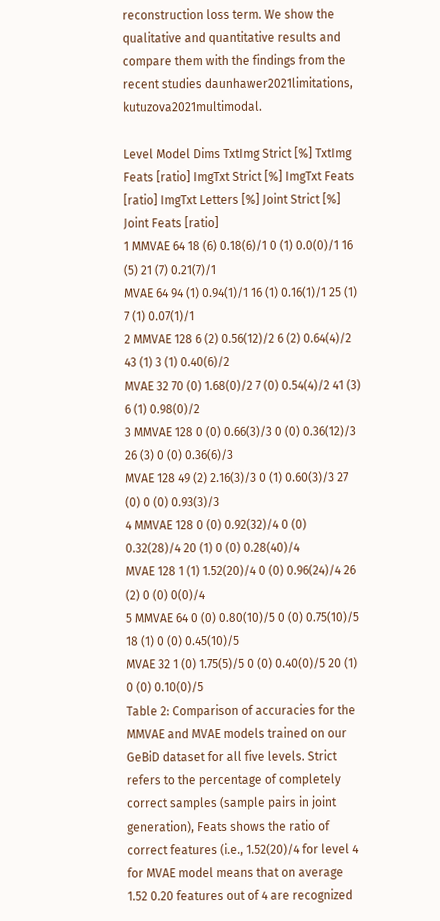reconstruction loss term. We show the qualitative and quantitative results and compare them with the findings from the recent studies daunhawer2021limitations, kutuzova2021multimodal.

Level Model Dims TxtImg Strict [%] TxtImg Feats [ratio] ImgTxt Strict [%] ImgTxt Feats [ratio] ImgTxt Letters [%] Joint Strict [%] Joint Feats [ratio]
1 MMVAE 64 18 (6) 0.18(6)/1 0 (1) 0.0(0)/1 16 (5) 21 (7) 0.21(7)/1
MVAE 64 94 (1) 0.94(1)/1 16 (1) 0.16(1)/1 25 (1) 7 (1) 0.07(1)/1
2 MMVAE 128 6 (2) 0.56(12)/2 6 (2) 0.64(4)/2 43 (1) 3 (1) 0.40(6)/2
MVAE 32 70 (0) 1.68(0)/2 7 (0) 0.54(4)/2 41 (3) 6 (1) 0.98(0)/2
3 MMVAE 128 0 (0) 0.66(3)/3 0 (0) 0.36(12)/3 26 (3) 0 (0) 0.36(6)/3
MVAE 128 49 (2) 2.16(3)/3 0 (1) 0.60(3)/3 27 (0) 0 (0) 0.93(3)/3
4 MMVAE 128 0 (0) 0.92(32)/4 0 (0) 0.32(28)/4 20 (1) 0 (0) 0.28(40)/4
MVAE 128 1 (1) 1.52(20)/4 0 (0) 0.96(24)/4 26 (2) 0 (0) 0(0)/4
5 MMVAE 64 0 (0) 0.80(10)/5 0 (0) 0.75(10)/5 18 (1) 0 (0) 0.45(10)/5
MVAE 32 1 (0) 1.75(5)/5 0 (0) 0.40(0)/5 20 (1) 0 (0) 0.10(0)/5
Table 2: Comparison of accuracies for the MMVAE and MVAE models trained on our GeBiD dataset for all five levels. Strict refers to the percentage of completely correct samples (sample pairs in joint generation), Feats shows the ratio of correct features (i.e., 1.52(20)/4 for level 4 for MVAE model means that on average 1.52 0.20 features out of 4 are recognized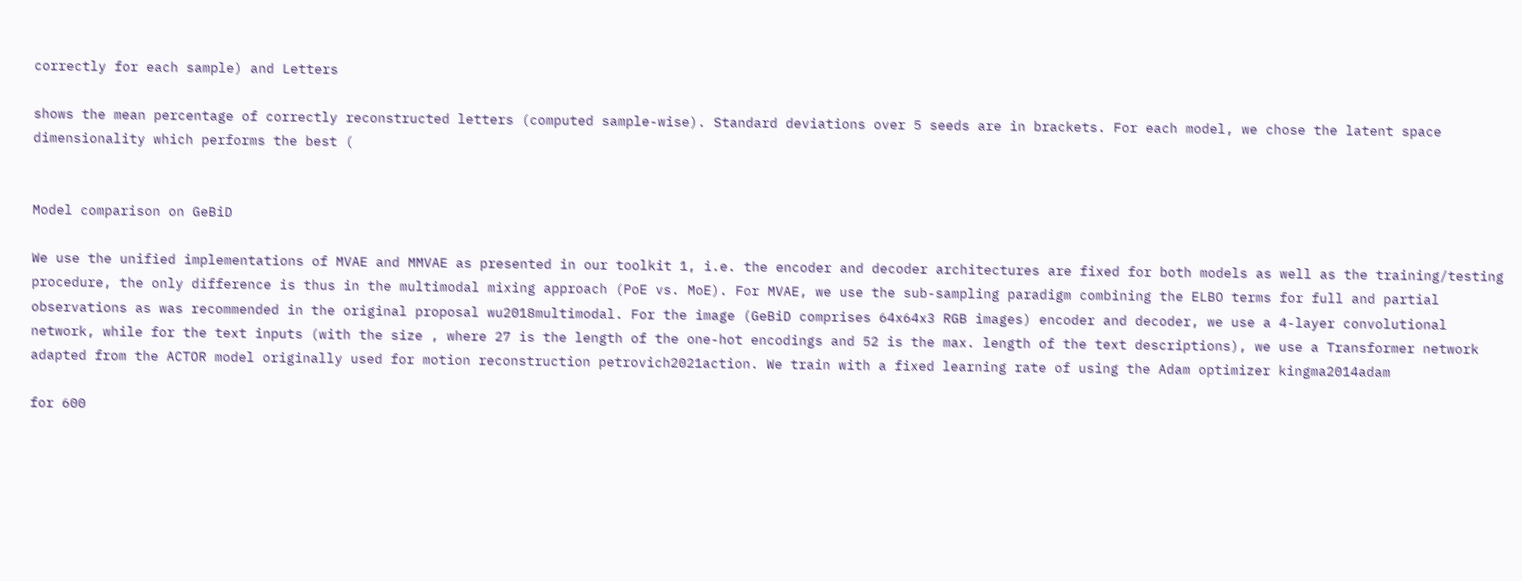correctly for each sample) and Letters

shows the mean percentage of correctly reconstructed letters (computed sample-wise). Standard deviations over 5 seeds are in brackets. For each model, we chose the latent space dimensionality which performs the best (


Model comparison on GeBiD

We use the unified implementations of MVAE and MMVAE as presented in our toolkit 1, i.e. the encoder and decoder architectures are fixed for both models as well as the training/testing procedure, the only difference is thus in the multimodal mixing approach (PoE vs. MoE). For MVAE, we use the sub-sampling paradigm combining the ELBO terms for full and partial observations as was recommended in the original proposal wu2018multimodal. For the image (GeBiD comprises 64x64x3 RGB images) encoder and decoder, we use a 4-layer convolutional network, while for the text inputs (with the size , where 27 is the length of the one-hot encodings and 52 is the max. length of the text descriptions), we use a Transformer network adapted from the ACTOR model originally used for motion reconstruction petrovich2021action. We train with a fixed learning rate of using the Adam optimizer kingma2014adam

for 600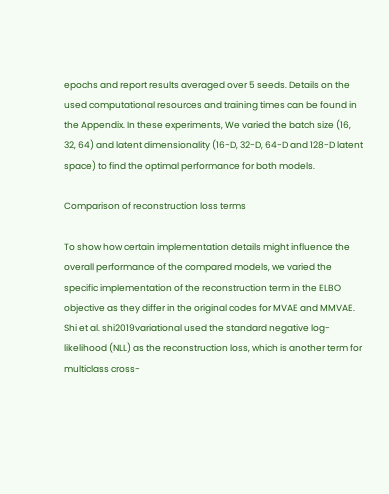epochs and report results averaged over 5 seeds. Details on the used computational resources and training times can be found in the Appendix. In these experiments, We varied the batch size (16, 32, 64) and latent dimensionality (16-D, 32-D, 64-D and 128-D latent space) to find the optimal performance for both models.

Comparison of reconstruction loss terms

To show how certain implementation details might influence the overall performance of the compared models, we varied the specific implementation of the reconstruction term in the ELBO objective as they differ in the original codes for MVAE and MMVAE. Shi et al. shi2019variational used the standard negative log-likelihood (NLL) as the reconstruction loss, which is another term for multiclass cross-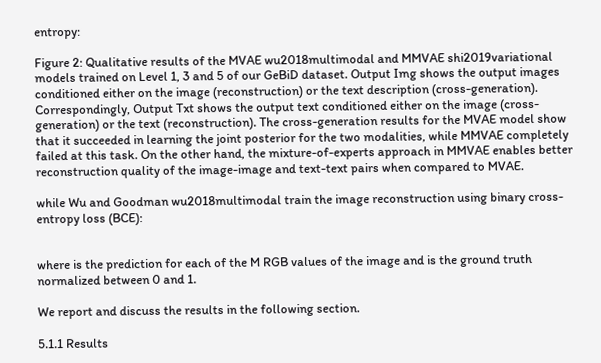entropy:

Figure 2: Qualitative results of the MVAE wu2018multimodal and MMVAE shi2019variational models trained on Level 1, 3 and 5 of our GeBiD dataset. Output Img shows the output images conditioned either on the image (reconstruction) or the text description (cross-generation). Correspondingly, Output Txt shows the output text conditioned either on the image (cross-generation) or the text (reconstruction). The cross-generation results for the MVAE model show that it succeeded in learning the joint posterior for the two modalities, while MMVAE completely failed at this task. On the other hand, the mixture-of-experts approach in MMVAE enables better reconstruction quality of the image-image and text-text pairs when compared to MVAE.

while Wu and Goodman wu2018multimodal train the image reconstruction using binary cross-entropy loss (BCE):


where is the prediction for each of the M RGB values of the image and is the ground truth normalized between 0 and 1.

We report and discuss the results in the following section.

5.1.1 Results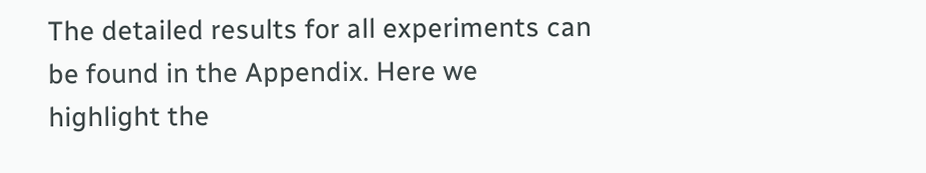The detailed results for all experiments can be found in the Appendix. Here we highlight the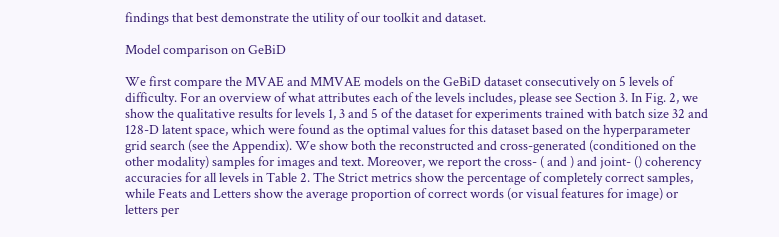findings that best demonstrate the utility of our toolkit and dataset.

Model comparison on GeBiD

We first compare the MVAE and MMVAE models on the GeBiD dataset consecutively on 5 levels of difficulty. For an overview of what attributes each of the levels includes, please see Section 3. In Fig. 2, we show the qualitative results for levels 1, 3 and 5 of the dataset for experiments trained with batch size 32 and 128-D latent space, which were found as the optimal values for this dataset based on the hyperparameter grid search (see the Appendix). We show both the reconstructed and cross-generated (conditioned on the other modality) samples for images and text. Moreover, we report the cross- ( and ) and joint- () coherency accuracies for all levels in Table 2. The Strict metrics show the percentage of completely correct samples, while Feats and Letters show the average proportion of correct words (or visual features for image) or letters per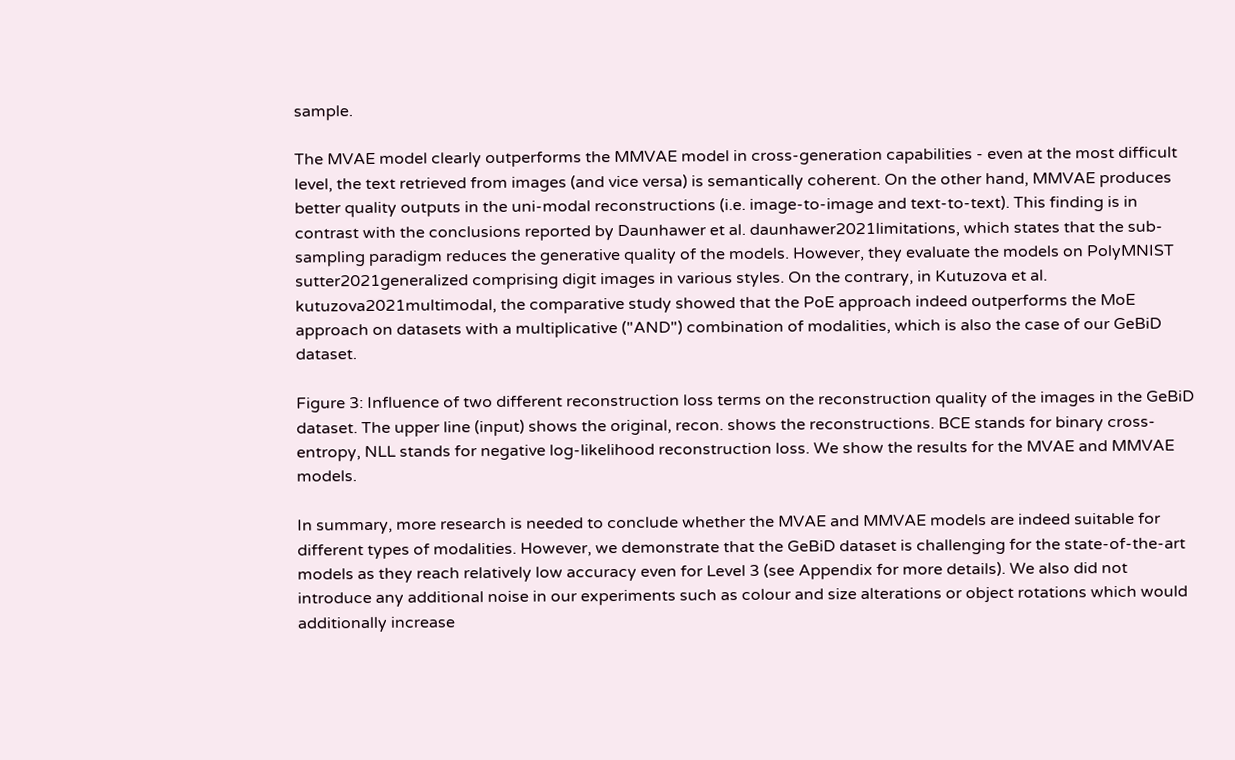sample.

The MVAE model clearly outperforms the MMVAE model in cross-generation capabilities - even at the most difficult level, the text retrieved from images (and vice versa) is semantically coherent. On the other hand, MMVAE produces better quality outputs in the uni-modal reconstructions (i.e. image-to-image and text-to-text). This finding is in contrast with the conclusions reported by Daunhawer et al. daunhawer2021limitations, which states that the sub-sampling paradigm reduces the generative quality of the models. However, they evaluate the models on PolyMNIST sutter2021generalized comprising digit images in various styles. On the contrary, in Kutuzova et al. kutuzova2021multimodal, the comparative study showed that the PoE approach indeed outperforms the MoE approach on datasets with a multiplicative ("AND") combination of modalities, which is also the case of our GeBiD dataset.

Figure 3: Influence of two different reconstruction loss terms on the reconstruction quality of the images in the GeBiD dataset. The upper line (input) shows the original, recon. shows the reconstructions. BCE stands for binary cross-entropy, NLL stands for negative log-likelihood reconstruction loss. We show the results for the MVAE and MMVAE models.

In summary, more research is needed to conclude whether the MVAE and MMVAE models are indeed suitable for different types of modalities. However, we demonstrate that the GeBiD dataset is challenging for the state-of-the-art models as they reach relatively low accuracy even for Level 3 (see Appendix for more details). We also did not introduce any additional noise in our experiments such as colour and size alterations or object rotations which would additionally increase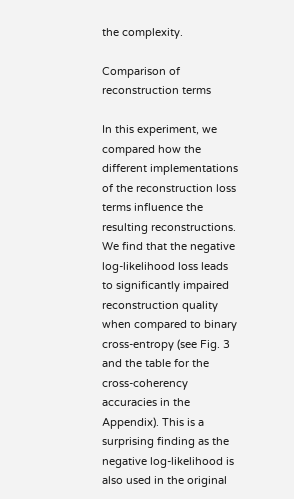the complexity.

Comparison of reconstruction terms

In this experiment, we compared how the different implementations of the reconstruction loss terms influence the resulting reconstructions. We find that the negative log-likelihood loss leads to significantly impaired reconstruction quality when compared to binary cross-entropy (see Fig. 3 and the table for the cross-coherency accuracies in the Appendix). This is a surprising finding as the negative log-likelihood is also used in the original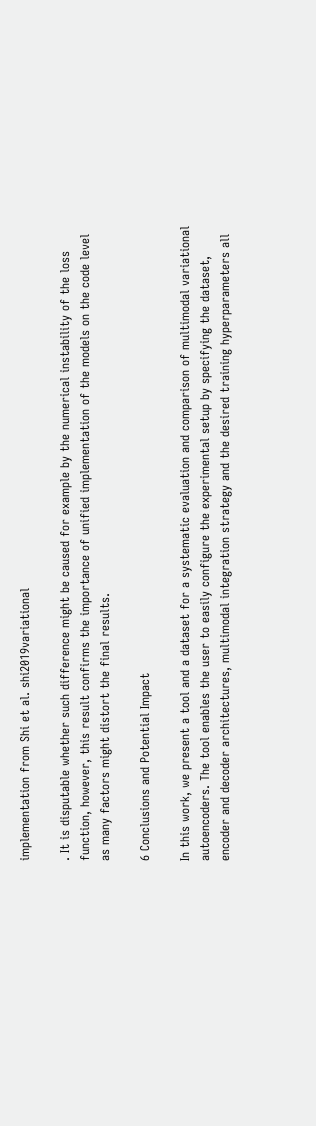implementation from Shi et al. shi2019variational

. It is disputable whether such difference might be caused for example by the numerical instability of the loss function, however, this result confirms the importance of unified implementation of the models on the code level as many factors might distort the final results.

6 Conclusions and Potential Impact

In this work, we present a tool and a dataset for a systematic evaluation and comparison of multimodal variational autoencoders. The tool enables the user to easily configure the experimental setup by specifying the dataset, encoder and decoder architectures, multimodal integration strategy and the desired training hyperparameters all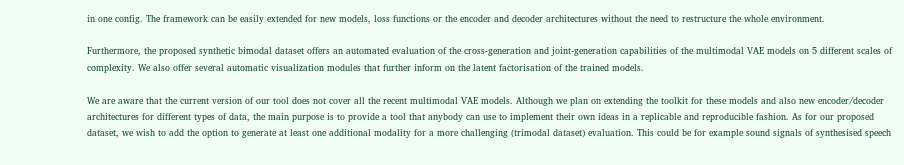in one config. The framework can be easily extended for new models, loss functions or the encoder and decoder architectures without the need to restructure the whole environment.

Furthermore, the proposed synthetic bimodal dataset offers an automated evaluation of the cross-generation and joint-generation capabilities of the multimodal VAE models on 5 different scales of complexity. We also offer several automatic visualization modules that further inform on the latent factorisation of the trained models.

We are aware that the current version of our tool does not cover all the recent multimodal VAE models. Although we plan on extending the toolkit for these models and also new encoder/decoder architectures for different types of data, the main purpose is to provide a tool that anybody can use to implement their own ideas in a replicable and reproducible fashion. As for our proposed dataset, we wish to add the option to generate at least one additional modality for a more challenging (trimodal dataset) evaluation. This could be for example sound signals of synthesised speech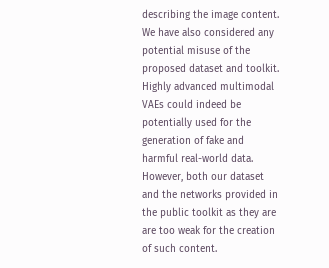describing the image content. We have also considered any potential misuse of the proposed dataset and toolkit. Highly advanced multimodal VAEs could indeed be potentially used for the generation of fake and harmful real-world data. However, both our dataset and the networks provided in the public toolkit as they are are too weak for the creation of such content.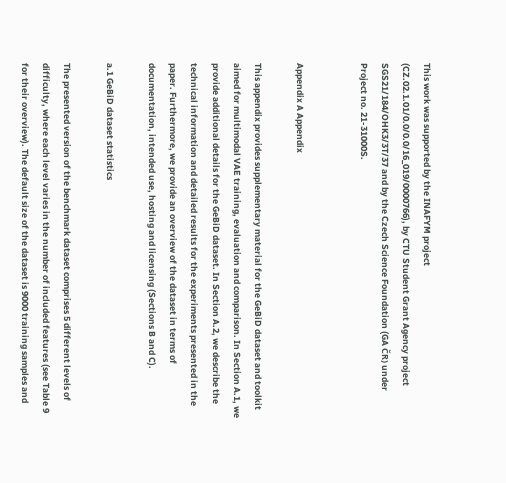This work was supported by the INAFYM project (CZ.02.1.01/0.0/0.0/16_019/0000766), by CTU Student Grant Agency project SGS21/184/OHK3/3T/37 and by the Czech Science Foundation (GA ČR) under Project no. 21-31000S.


Appendix A Appendix

This appendix provides supplementary material for the GeBiD dataset and toolkit aimed for multimodal VAE training, evaluation and comparison. In Section A.1, we provide additional details for the GeBiD dataset. In Section A.2, we describe the technical information and detailed results for the experiments presented in the paper. Furthermore, we provide an overview of the dataset in terms of documentation, intended use, hosting and licensing (Sections B and C).

a.1 GeBiD dataset statistics

The presented version of the benchmark dataset comprises 5 different levels of difficulty, where each level varies in the number of included features (see Table 9 for their overview). The default size of the dataset is 9000 training samples and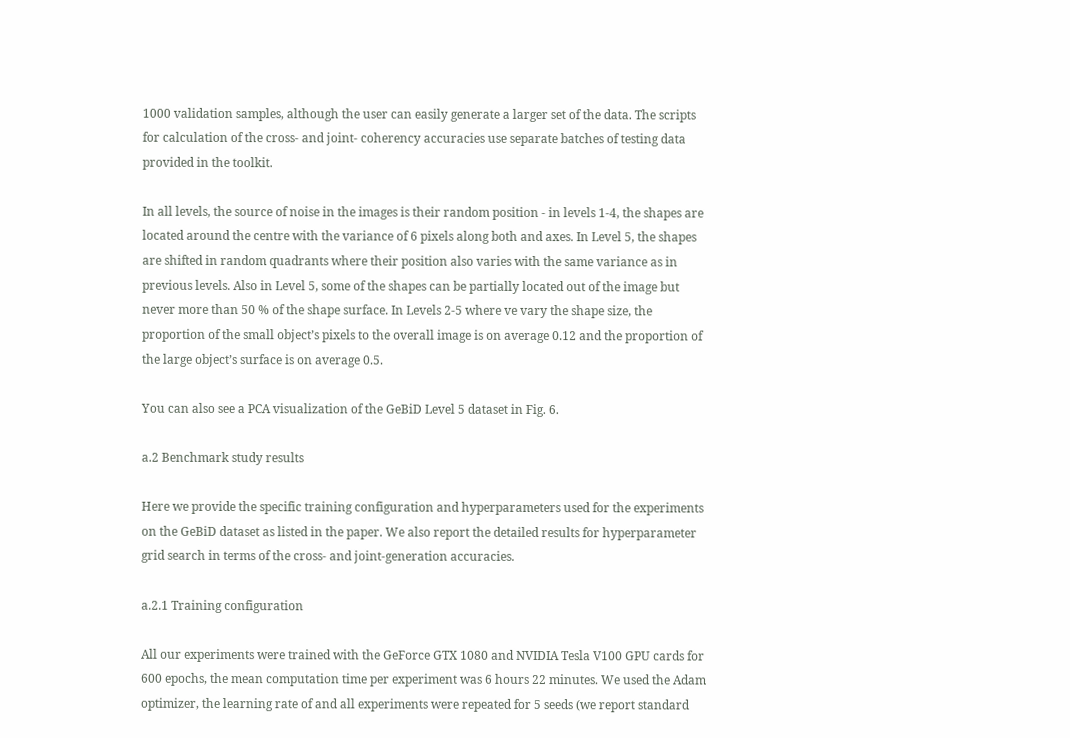1000 validation samples, although the user can easily generate a larger set of the data. The scripts for calculation of the cross- and joint- coherency accuracies use separate batches of testing data provided in the toolkit.

In all levels, the source of noise in the images is their random position - in levels 1-4, the shapes are located around the centre with the variance of 6 pixels along both and axes. In Level 5, the shapes are shifted in random quadrants where their position also varies with the same variance as in previous levels. Also in Level 5, some of the shapes can be partially located out of the image but never more than 50 % of the shape surface. In Levels 2-5 where ve vary the shape size, the proportion of the small object’s pixels to the overall image is on average 0.12 and the proportion of the large object’s surface is on average 0.5.

You can also see a PCA visualization of the GeBiD Level 5 dataset in Fig. 6.

a.2 Benchmark study results

Here we provide the specific training configuration and hyperparameters used for the experiments on the GeBiD dataset as listed in the paper. We also report the detailed results for hyperparameter grid search in terms of the cross- and joint-generation accuracies.

a.2.1 Training configuration

All our experiments were trained with the GeForce GTX 1080 and NVIDIA Tesla V100 GPU cards for 600 epochs, the mean computation time per experiment was 6 hours 22 minutes. We used the Adam optimizer, the learning rate of and all experiments were repeated for 5 seeds (we report standard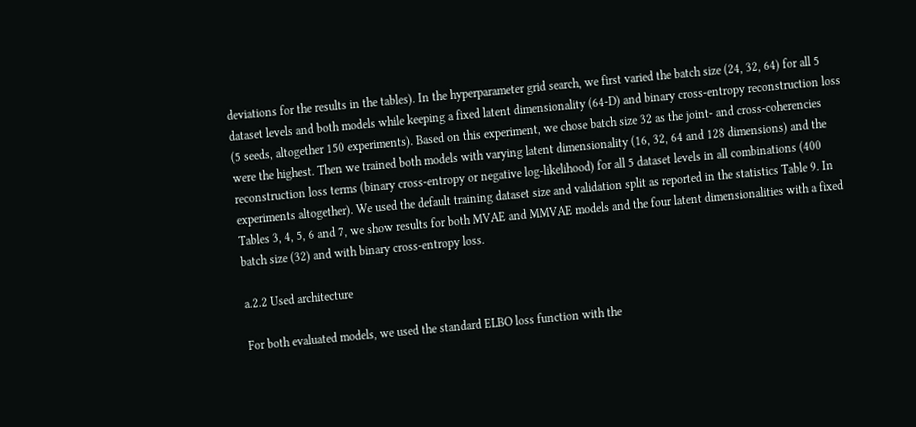deviations for the results in the tables). In the hyperparameter grid search, we first varied the batch size (24, 32, 64) for all 5 dataset levels and both models while keeping a fixed latent dimensionality (64-D) and binary cross-entropy reconstruction loss (5 seeds, altogether 150 experiments). Based on this experiment, we chose batch size 32 as the joint- and cross-coherencies were the highest. Then we trained both models with varying latent dimensionality (16, 32, 64 and 128 dimensions) and the reconstruction loss terms (binary cross-entropy or negative log-likelihood) for all 5 dataset levels in all combinations (400 experiments altogether). We used the default training dataset size and validation split as reported in the statistics Table 9. In Tables 3, 4, 5, 6 and 7, we show results for both MVAE and MMVAE models and the four latent dimensionalities with a fixed batch size (32) and with binary cross-entropy loss.

a.2.2 Used architecture

For both evaluated models, we used the standard ELBO loss function with the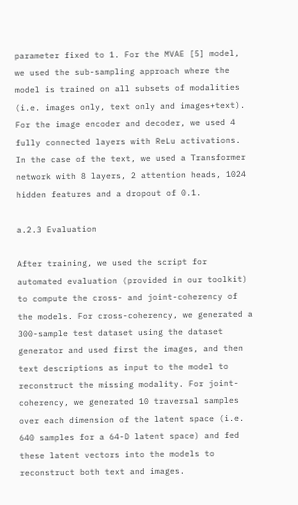parameter fixed to 1. For the MVAE [5] model, we used the sub-sampling approach where the model is trained on all subsets of modalities (i.e. images only, text only and images+text). For the image encoder and decoder, we used 4 fully connected layers with ReLu activations. In the case of the text, we used a Transformer network with 8 layers, 2 attention heads, 1024 hidden features and a dropout of 0.1.

a.2.3 Evaluation

After training, we used the script for automated evaluation (provided in our toolkit) to compute the cross- and joint-coherency of the models. For cross-coherency, we generated a 300-sample test dataset using the dataset generator and used first the images, and then text descriptions as input to the model to reconstruct the missing modality. For joint-coherency, we generated 10 traversal samples over each dimension of the latent space (i.e. 640 samples for a 64-D latent space) and fed these latent vectors into the models to reconstruct both text and images.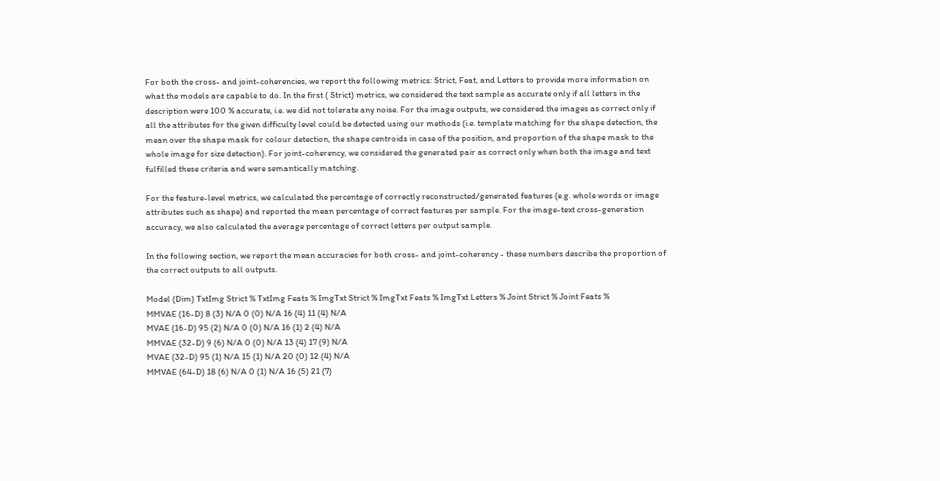For both the cross- and joint-coherencies, we report the following metrics: Strict, Feat, and Letters to provide more information on what the models are capable to do. In the first ( Strict) metrics, we considered the text sample as accurate only if all letters in the description were 100 % accurate, i.e. we did not tolerate any noise. For the image outputs, we considered the images as correct only if all the attributes for the given difficulty level could be detected using our methods (i.e. template matching for the shape detection, the mean over the shape mask for colour detection, the shape centroids in case of the position, and proportion of the shape mask to the whole image for size detection). For joint-coherency, we considered the generated pair as correct only when both the image and text fulfilled these criteria and were semantically matching.

For the feature-level metrics, we calculated the percentage of correctly reconstructed/generated features (e.g. whole words or image attributes such as shape) and reported the mean percentage of correct features per sample. For the image-text cross-generation accuracy, we also calculated the average percentage of correct letters per output sample.

In the following section, we report the mean accuracies for both cross- and joint-coherency - these numbers describe the proportion of the correct outputs to all outputs.

Model (Dim) TxtImg Strict % TxtImg Feats % ImgTxt Strict % ImgTxt Feats % ImgTxt Letters % Joint Strict % Joint Feats %
MMVAE (16-D) 8 (3) N/A 0 (0) N/A 16 (4) 11 (4) N/A
MVAE (16-D) 95 (2) N/A 0 (0) N/A 16 (1) 2 (4) N/A
MMVAE (32-D) 9 (6) N/A 0 (0) N/A 13 (4) 17 (9) N/A
MVAE (32-D) 95 (1) N/A 15 (1) N/A 20 (0) 12 (4) N/A
MMVAE (64-D) 18 (6) N/A 0 (1) N/A 16 (5) 21 (7)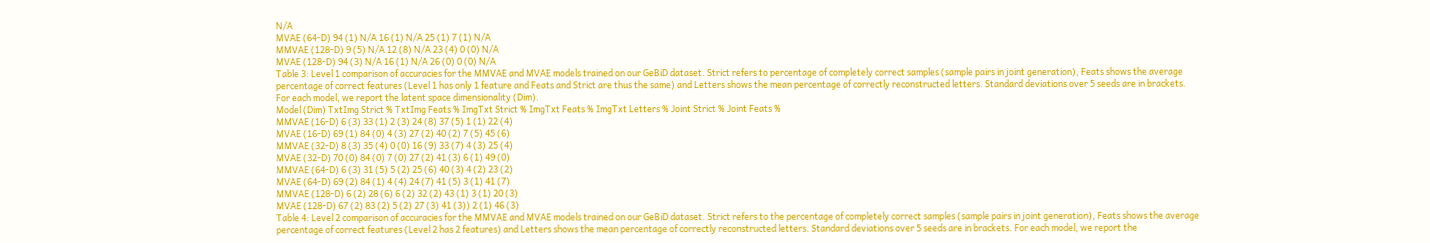N/A
MVAE (64-D) 94 (1) N/A 16 (1) N/A 25 (1) 7 (1) N/A
MMVAE (128-D) 9 (5) N/A 12 (8) N/A 23 (4) 0 (0) N/A
MVAE (128-D) 94 (3) N/A 16 (1) N/A 26 (0) 0 (0) N/A
Table 3: Level 1 comparison of accuracies for the MMVAE and MVAE models trained on our GeBiD dataset. Strict refers to percentage of completely correct samples (sample pairs in joint generation), Feats shows the average percentage of correct features (Level 1 has only 1 feature and Feats and Strict are thus the same) and Letters shows the mean percentage of correctly reconstructed letters. Standard deviations over 5 seeds are in brackets. For each model, we report the latent space dimensionality (Dim).
Model (Dim) TxtImg Strict % TxtImg Feats % ImgTxt Strict % ImgTxt Feats % ImgTxt Letters % Joint Strict % Joint Feats %
MMVAE (16-D) 6 (3) 33 (1) 2 (3) 24 (8) 37 (5) 1 (1) 22 (4)
MVAE (16-D) 69 (1) 84 (0) 4 (3) 27 (2) 40 (2) 7 (5) 45 (6)
MMVAE (32-D) 8 (3) 35 (4) 0 (0) 16 (9) 33 (7) 4 (3) 25 (4)
MVAE (32-D) 70 (0) 84 (0) 7 (0) 27 (2) 41 (3) 6 (1) 49 (0)
MMVAE (64-D) 6 (3) 31 (5) 5 (2) 25 (6) 40 (3) 4 (2) 23 (2)
MVAE (64-D) 69 (2) 84 (1) 4 (4) 24 (7) 41 (5) 3 (1) 41 (7)
MMVAE (128-D) 6 (2) 28 (6) 6 (2) 32 (2) 43 (1) 3 (1) 20 (3)
MVAE (128-D) 67 (2) 83 (2) 5 (2) 27 (3) 41 (3)) 2 (1) 46 (3)
Table 4: Level 2 comparison of accuracies for the MMVAE and MVAE models trained on our GeBiD dataset. Strict refers to the percentage of completely correct samples (sample pairs in joint generation), Feats shows the average percentage of correct features (Level 2 has 2 features) and Letters shows the mean percentage of correctly reconstructed letters. Standard deviations over 5 seeds are in brackets. For each model, we report the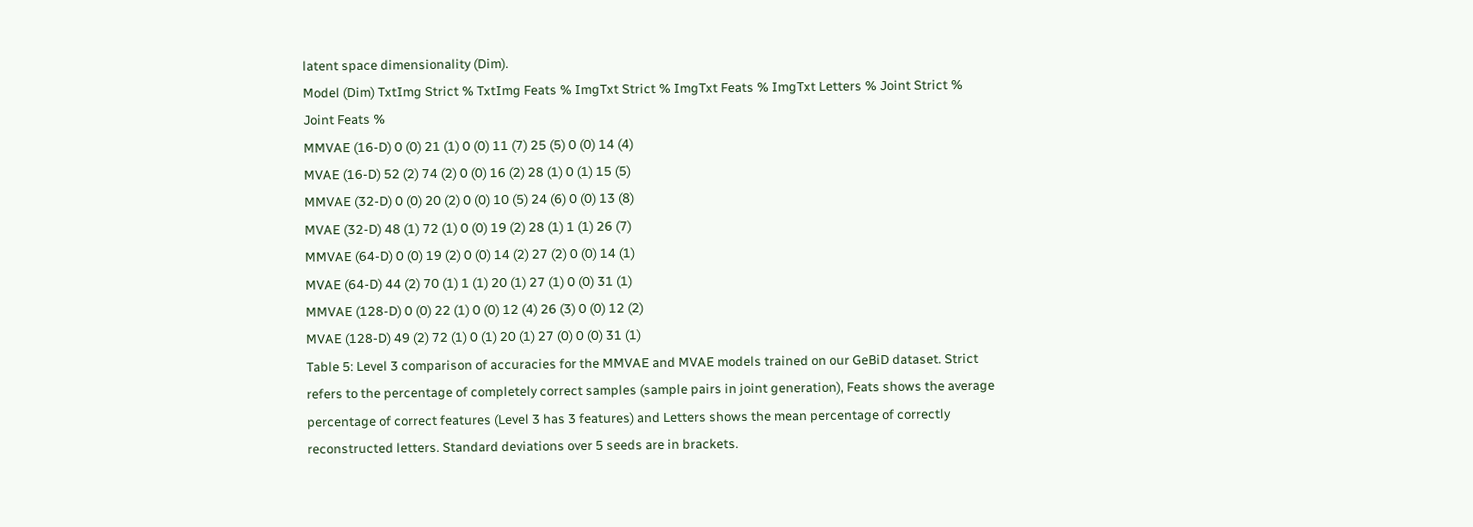latent space dimensionality (Dim).
Model (Dim) TxtImg Strict % TxtImg Feats % ImgTxt Strict % ImgTxt Feats % ImgTxt Letters % Joint Strict % Joint Feats %
MMVAE (16-D) 0 (0) 21 (1) 0 (0) 11 (7) 25 (5) 0 (0) 14 (4)
MVAE (16-D) 52 (2) 74 (2) 0 (0) 16 (2) 28 (1) 0 (1) 15 (5)
MMVAE (32-D) 0 (0) 20 (2) 0 (0) 10 (5) 24 (6) 0 (0) 13 (8)
MVAE (32-D) 48 (1) 72 (1) 0 (0) 19 (2) 28 (1) 1 (1) 26 (7)
MMVAE (64-D) 0 (0) 19 (2) 0 (0) 14 (2) 27 (2) 0 (0) 14 (1)
MVAE (64-D) 44 (2) 70 (1) 1 (1) 20 (1) 27 (1) 0 (0) 31 (1)
MMVAE (128-D) 0 (0) 22 (1) 0 (0) 12 (4) 26 (3) 0 (0) 12 (2)
MVAE (128-D) 49 (2) 72 (1) 0 (1) 20 (1) 27 (0) 0 (0) 31 (1)
Table 5: Level 3 comparison of accuracies for the MMVAE and MVAE models trained on our GeBiD dataset. Strict refers to the percentage of completely correct samples (sample pairs in joint generation), Feats shows the average percentage of correct features (Level 3 has 3 features) and Letters shows the mean percentage of correctly reconstructed letters. Standard deviations over 5 seeds are in brackets.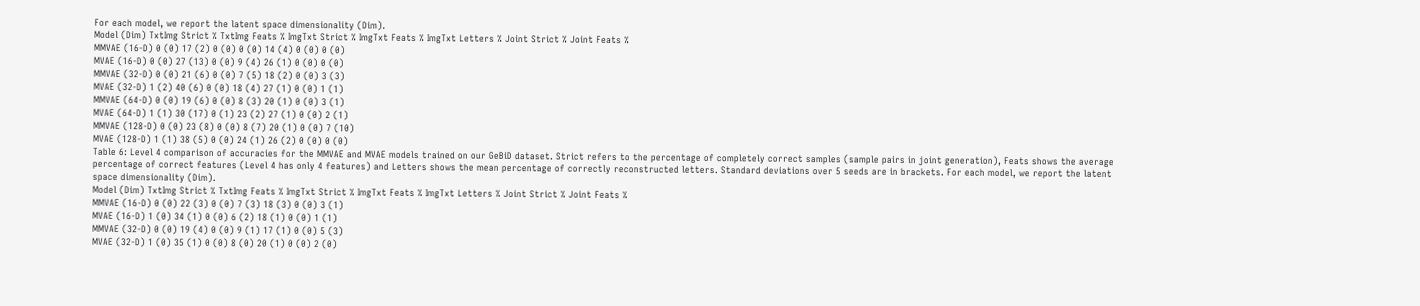For each model, we report the latent space dimensionality (Dim).
Model (Dim) TxtImg Strict % TxtImg Feats % ImgTxt Strict % ImgTxt Feats % ImgTxt Letters % Joint Strict % Joint Feats %
MMVAE (16-D) 0 (0) 17 (2) 0 (0) 0 (0) 14 (4) 0 (0) 0 (0)
MVAE (16-D) 0 (0) 27 (13) 0 (0) 9 (4) 26 (1) 0 (0) 0 (0)
MMVAE (32-D) 0 (0) 21 (6) 0 (0) 7 (5) 18 (2) 0 (0) 3 (3)
MVAE (32-D) 1 (2) 40 (6) 0 (0) 18 (4) 27 (1) 0 (0) 1 (1)
MMVAE (64-D) 0 (0) 19 (6) 0 (0) 8 (3) 20 (1) 0 (0) 3 (1)
MVAE (64-D) 1 (1) 30 (17) 0 (1) 23 (2) 27 (1) 0 (0) 2 (1)
MMVAE (128-D) 0 (0) 23 (8) 0 (0) 8 (7) 20 (1) 0 (0) 7 (10)
MVAE (128-D) 1 (1) 38 (5) 0 (0) 24 (1) 26 (2) 0 (0) 0 (0)
Table 6: Level 4 comparison of accuracies for the MMVAE and MVAE models trained on our GeBiD dataset. Strict refers to the percentage of completely correct samples (sample pairs in joint generation), Feats shows the average percentage of correct features (Level 4 has only 4 features) and Letters shows the mean percentage of correctly reconstructed letters. Standard deviations over 5 seeds are in brackets. For each model, we report the latent space dimensionality (Dim).
Model (Dim) TxtImg Strict % TxtImg Feats % ImgTxt Strict % ImgTxt Feats % ImgTxt Letters % Joint Strict % Joint Feats %
MMVAE (16-D) 0 (0) 22 (3) 0 (0) 7 (3) 18 (3) 0 (0) 3 (1)
MVAE (16-D) 1 (0) 34 (1) 0 (0) 6 (2) 18 (1) 0 (0) 1 (1)
MMVAE (32-D) 0 (0) 19 (4) 0 (0) 9 (1) 17 (1) 0 (0) 5 (3)
MVAE (32-D) 1 (0) 35 (1) 0 (0) 8 (0) 20 (1) 0 (0) 2 (0)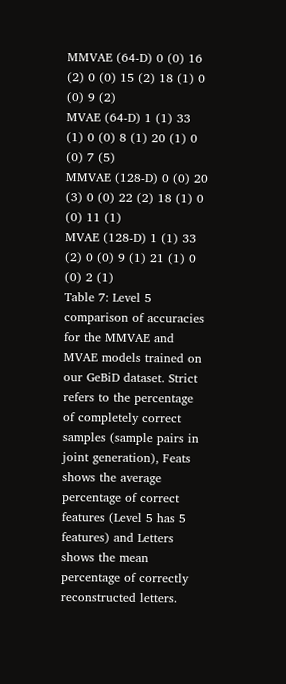MMVAE (64-D) 0 (0) 16 (2) 0 (0) 15 (2) 18 (1) 0 (0) 9 (2)
MVAE (64-D) 1 (1) 33 (1) 0 (0) 8 (1) 20 (1) 0 (0) 7 (5)
MMVAE (128-D) 0 (0) 20 (3) 0 (0) 22 (2) 18 (1) 0 (0) 11 (1)
MVAE (128-D) 1 (1) 33 (2) 0 (0) 9 (1) 21 (1) 0 (0) 2 (1)
Table 7: Level 5 comparison of accuracies for the MMVAE and MVAE models trained on our GeBiD dataset. Strict refers to the percentage of completely correct samples (sample pairs in joint generation), Feats shows the average percentage of correct features (Level 5 has 5 features) and Letters shows the mean percentage of correctly reconstructed letters.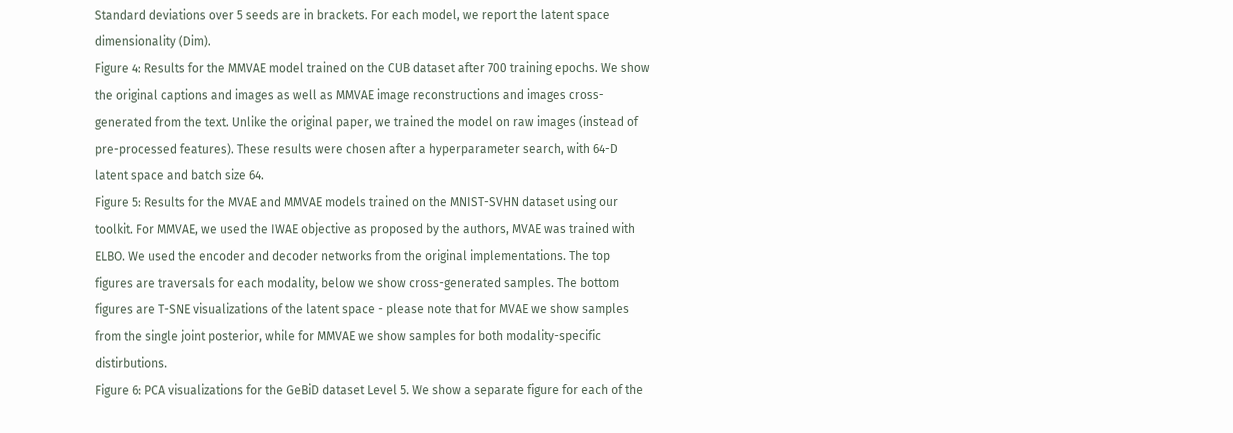Standard deviations over 5 seeds are in brackets. For each model, we report the latent space dimensionality (Dim).
Figure 4: Results for the MMVAE model trained on the CUB dataset after 700 training epochs. We show the original captions and images as well as MMVAE image reconstructions and images cross-generated from the text. Unlike the original paper, we trained the model on raw images (instead of pre-processed features). These results were chosen after a hyperparameter search, with 64-D latent space and batch size 64.
Figure 5: Results for the MVAE and MMVAE models trained on the MNIST-SVHN dataset using our toolkit. For MMVAE, we used the IWAE objective as proposed by the authors, MVAE was trained with ELBO. We used the encoder and decoder networks from the original implementations. The top figures are traversals for each modality, below we show cross-generated samples. The bottom figures are T-SNE visualizations of the latent space - please note that for MVAE we show samples from the single joint posterior, while for MMVAE we show samples for both modality-specific distirbutions.
Figure 6: PCA visualizations for the GeBiD dataset Level 5. We show a separate figure for each of the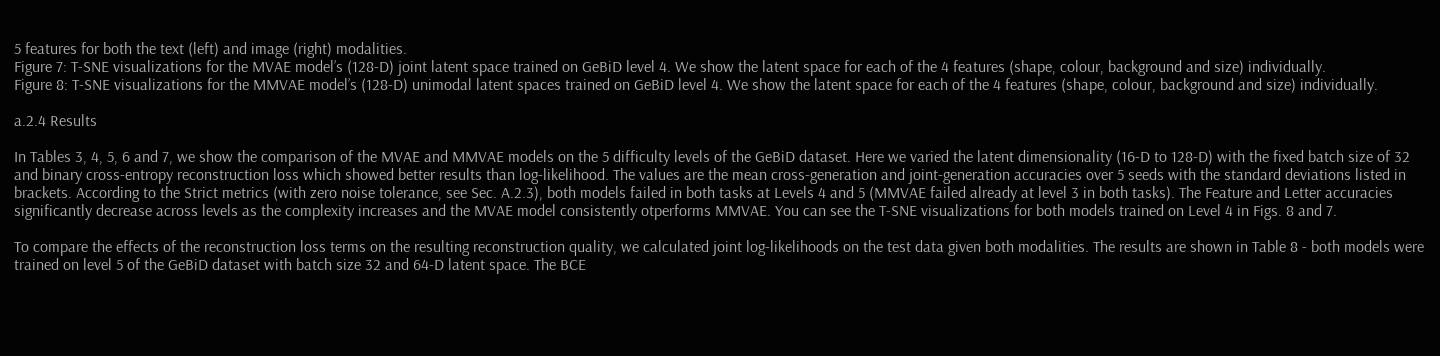5 features for both the text (left) and image (right) modalities.
Figure 7: T-SNE visualizations for the MVAE model’s (128-D) joint latent space trained on GeBiD level 4. We show the latent space for each of the 4 features (shape, colour, background and size) individually.
Figure 8: T-SNE visualizations for the MMVAE model’s (128-D) unimodal latent spaces trained on GeBiD level 4. We show the latent space for each of the 4 features (shape, colour, background and size) individually.

a.2.4 Results

In Tables 3, 4, 5, 6 and 7, we show the comparison of the MVAE and MMVAE models on the 5 difficulty levels of the GeBiD dataset. Here we varied the latent dimensionality (16-D to 128-D) with the fixed batch size of 32 and binary cross-entropy reconstruction loss which showed better results than log-likelihood. The values are the mean cross-generation and joint-generation accuracies over 5 seeds with the standard deviations listed in brackets. According to the Strict metrics (with zero noise tolerance, see Sec. A.2.3), both models failed in both tasks at Levels 4 and 5 (MMVAE failed already at level 3 in both tasks). The Feature and Letter accuracies significantly decrease across levels as the complexity increases and the MVAE model consistently otperforms MMVAE. You can see the T-SNE visualizations for both models trained on Level 4 in Figs. 8 and 7.

To compare the effects of the reconstruction loss terms on the resulting reconstruction quality, we calculated joint log-likelihoods on the test data given both modalities. The results are shown in Table 8 - both models were trained on level 5 of the GeBiD dataset with batch size 32 and 64-D latent space. The BCE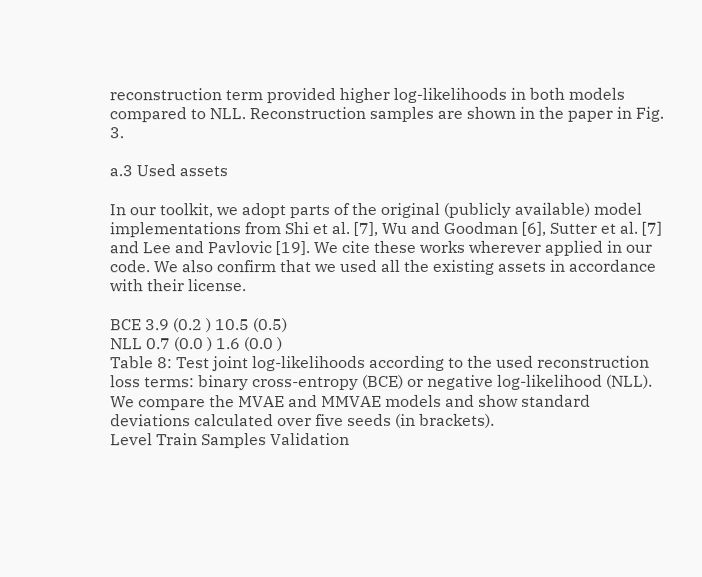reconstruction term provided higher log-likelihoods in both models compared to NLL. Reconstruction samples are shown in the paper in Fig. 3.

a.3 Used assets

In our toolkit, we adopt parts of the original (publicly available) model implementations from Shi et al. [7], Wu and Goodman [6], Sutter et al. [7] and Lee and Pavlovic [19]. We cite these works wherever applied in our code. We also confirm that we used all the existing assets in accordance with their license.

BCE 3.9 (0.2 ) 10.5 (0.5)
NLL 0.7 (0.0 ) 1.6 (0.0 )
Table 8: Test joint log-likelihoods according to the used reconstruction loss terms: binary cross-entropy (BCE) or negative log-likelihood (NLL). We compare the MVAE and MMVAE models and show standard deviations calculated over five seeds (in brackets).
Level Train Samples Validation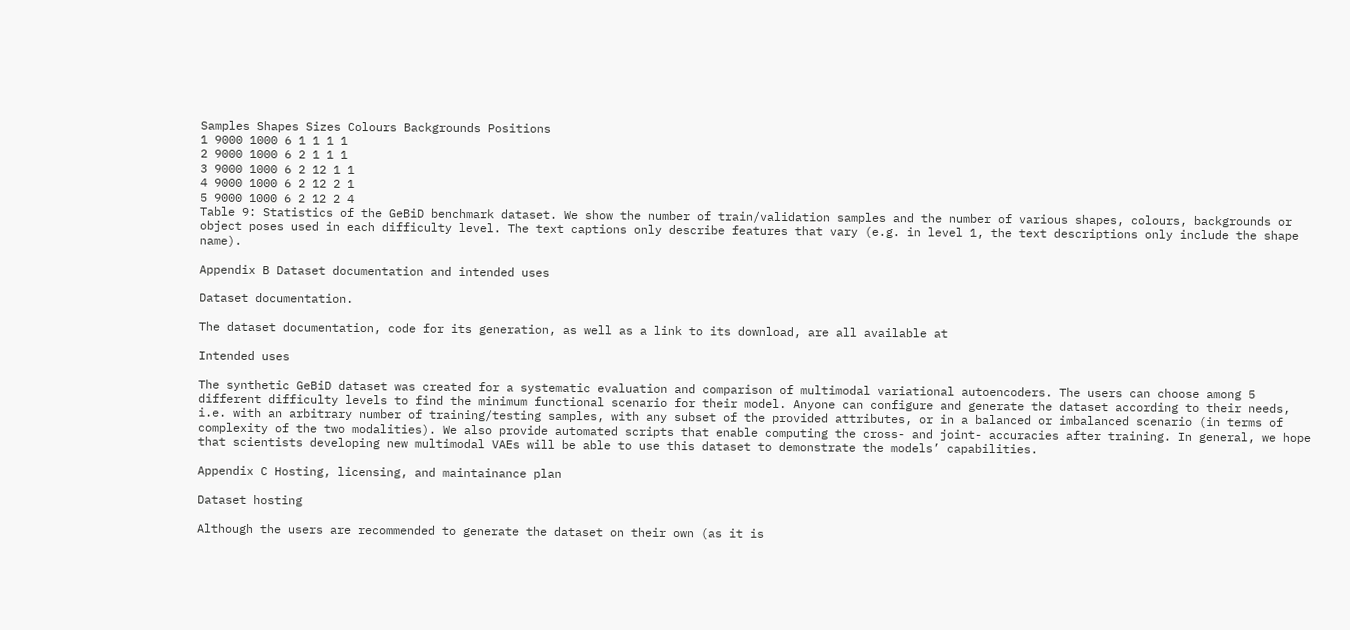Samples Shapes Sizes Colours Backgrounds Positions
1 9000 1000 6 1 1 1 1
2 9000 1000 6 2 1 1 1
3 9000 1000 6 2 12 1 1
4 9000 1000 6 2 12 2 1
5 9000 1000 6 2 12 2 4
Table 9: Statistics of the GeBiD benchmark dataset. We show the number of train/validation samples and the number of various shapes, colours, backgrounds or object poses used in each difficulty level. The text captions only describe features that vary (e.g. in level 1, the text descriptions only include the shape name).

Appendix B Dataset documentation and intended uses

Dataset documentation.

The dataset documentation, code for its generation, as well as a link to its download, are all available at

Intended uses

The synthetic GeBiD dataset was created for a systematic evaluation and comparison of multimodal variational autoencoders. The users can choose among 5 different difficulty levels to find the minimum functional scenario for their model. Anyone can configure and generate the dataset according to their needs, i.e. with an arbitrary number of training/testing samples, with any subset of the provided attributes, or in a balanced or imbalanced scenario (in terms of complexity of the two modalities). We also provide automated scripts that enable computing the cross- and joint- accuracies after training. In general, we hope that scientists developing new multimodal VAEs will be able to use this dataset to demonstrate the models’ capabilities.

Appendix C Hosting, licensing, and maintainance plan

Dataset hosting

Although the users are recommended to generate the dataset on their own (as it is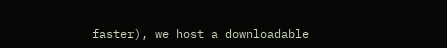faster), we host a downloadable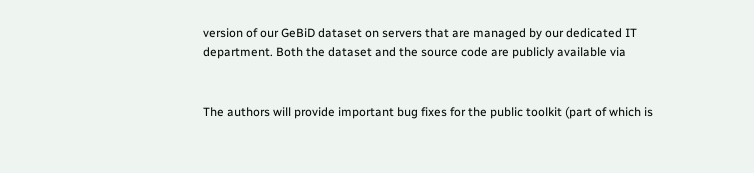version of our GeBiD dataset on servers that are managed by our dedicated IT department. Both the dataset and the source code are publicly available via


The authors will provide important bug fixes for the public toolkit (part of which is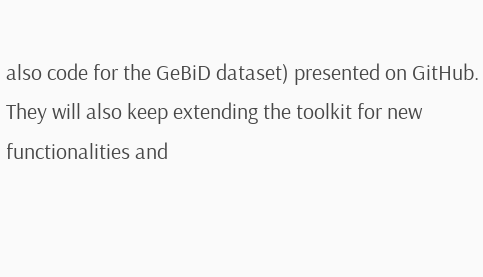also code for the GeBiD dataset) presented on GitHub. They will also keep extending the toolkit for new functionalities and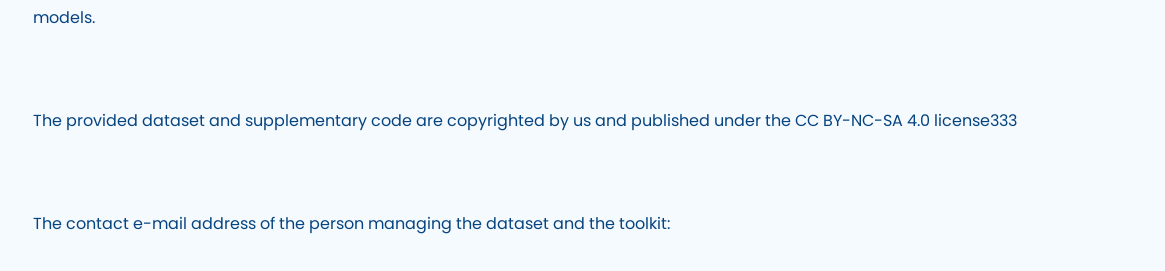models.


The provided dataset and supplementary code are copyrighted by us and published under the CC BY-NC-SA 4.0 license333


The contact e-mail address of the person managing the dataset and the toolkit: